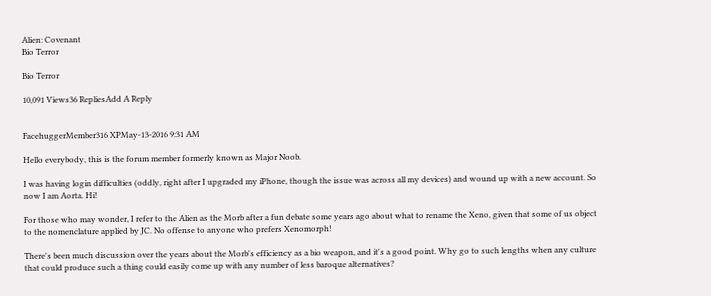Alien: Covenant
Bio Terror

Bio Terror

10,091 Views36 RepliesAdd A Reply


FacehuggerMember316 XPMay-13-2016 9:31 AM

Hello everybody, this is the forum member formerly known as Major Noob.

I was having login difficulties (oddly, right after I upgraded my iPhone, though the issue was across all my devices) and wound up with a new account. So now I am Aorta. Hi!

For those who may wonder, I refer to the Alien as the Morb after a fun debate some years ago about what to rename the Xeno, given that some of us object to the nomenclature applied by JC. No offense to anyone who prefers Xenomorph!

There's been much discussion over the years about the Morb's efficiency as a bio weapon, and it's a good point. Why go to such lengths when any culture that could produce such a thing could easily come up with any number of less baroque alternatives?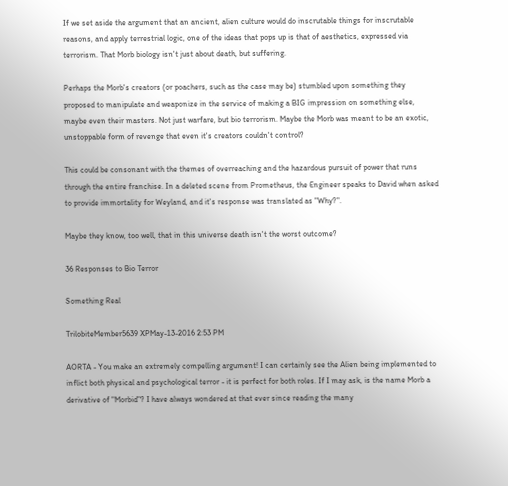If we set aside the argument that an ancient, alien culture would do inscrutable things for inscrutable reasons, and apply terrestrial logic, one of the ideas that pops up is that of aesthetics, expressed via terrorism. That Morb biology isn't just about death, but suffering.

Perhaps the Morb's creators (or poachers, such as the case may be) stumbled upon something they proposed to manipulate and weaponize in the service of making a BIG impression on something else, maybe even their masters. Not just warfare, but bio terrorism. Maybe the Morb was meant to be an exotic, unstoppable form of revenge that even it's creators couldn't control?

This could be consonant with the themes of overreaching and the hazardous pursuit of power that runs through the entire franchise. In a deleted scene from Prometheus, the Engineer speaks to David when asked to provide immortality for Weyland, and it's response was translated as "Why?".

Maybe they know, too well, that in this universe death isn't the worst outcome?

36 Responses to Bio Terror

Something Real

TrilobiteMember5639 XPMay-13-2016 2:53 PM

AORTA - You make an extremely compelling argument! I can certainly see the Alien being implemented to inflict both physical and psychological terror - it is perfect for both roles. If I may ask, is the name Morb a derivative of "Morbid"? I have always wondered at that ever since reading the many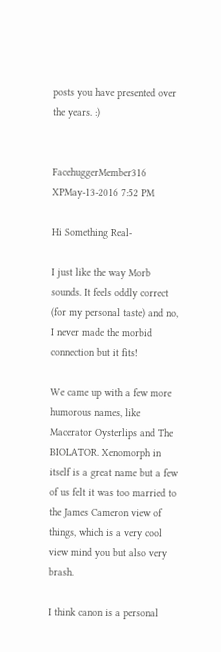posts you have presented over the years. :)


FacehuggerMember316 XPMay-13-2016 7:52 PM

Hi Something Real-

I just like the way Morb sounds. It feels oddly correct (for my personal taste) and no, I never made the morbid connection but it fits!

We came up with a few more humorous names, like Macerator Oysterlips and The BIOLATOR. Xenomorph in itself is a great name but a few of us felt it was too married to the James Cameron view of things, which is a very cool view mind you but also very brash.

I think canon is a personal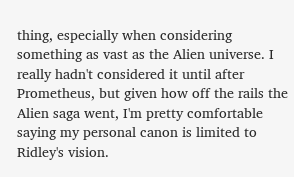thing, especially when considering something as vast as the Alien universe. I really hadn't considered it until after Prometheus, but given how off the rails the Alien saga went, I'm pretty comfortable saying my personal canon is limited to Ridley's vision.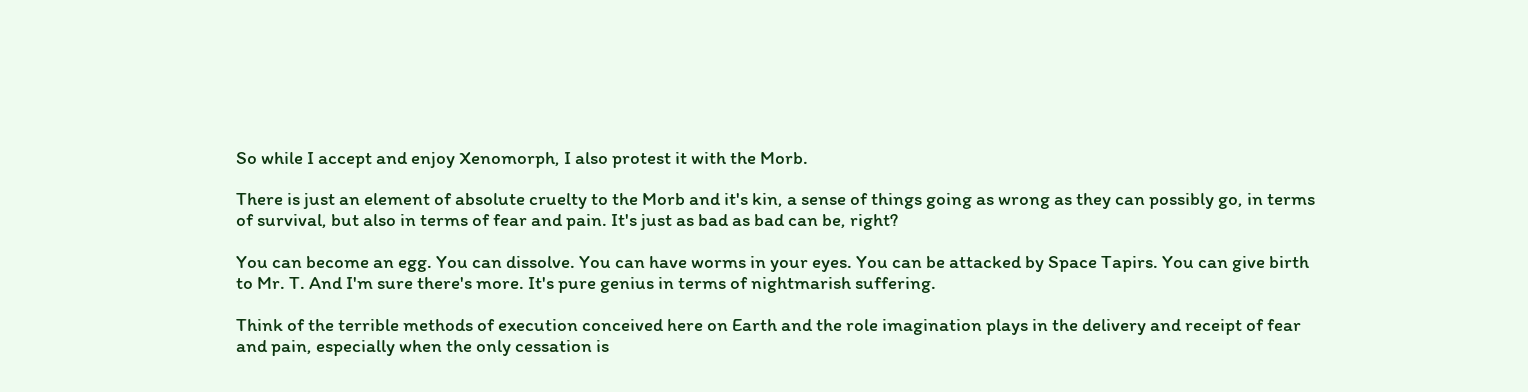So while I accept and enjoy Xenomorph, I also protest it with the Morb.

There is just an element of absolute cruelty to the Morb and it's kin, a sense of things going as wrong as they can possibly go, in terms of survival, but also in terms of fear and pain. It's just as bad as bad can be, right?

You can become an egg. You can dissolve. You can have worms in your eyes. You can be attacked by Space Tapirs. You can give birth to Mr. T. And I'm sure there's more. It's pure genius in terms of nightmarish suffering.

Think of the terrible methods of execution conceived here on Earth and the role imagination plays in the delivery and receipt of fear and pain, especially when the only cessation is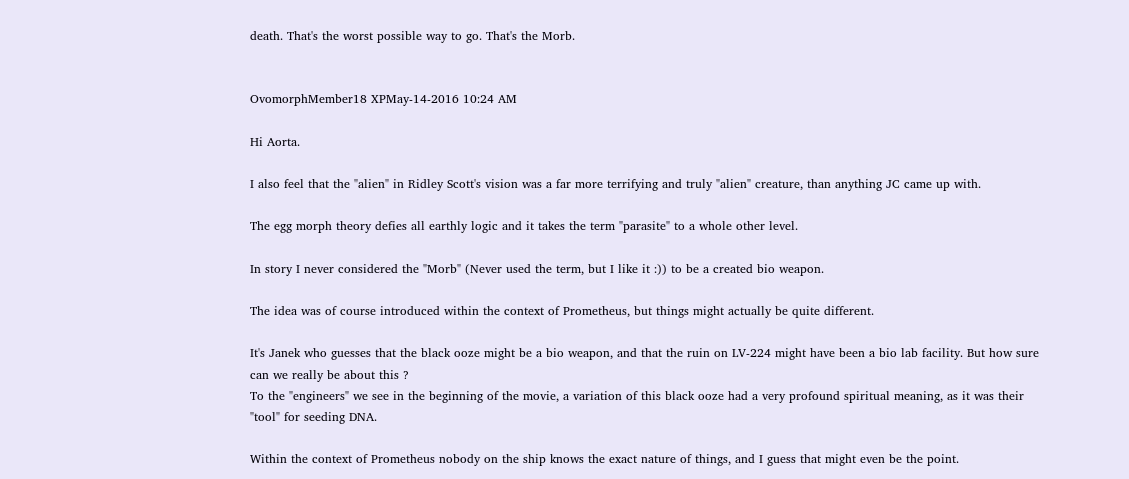death. That's the worst possible way to go. That's the Morb.


OvomorphMember18 XPMay-14-2016 10:24 AM

Hi Aorta.

I also feel that the "alien" in Ridley Scott's vision was a far more terrifying and truly "alien" creature, than anything JC came up with.

The egg morph theory defies all earthly logic and it takes the term "parasite" to a whole other level.

In story I never considered the "Morb" (Never used the term, but I like it :)) to be a created bio weapon.

The idea was of course introduced within the context of Prometheus, but things might actually be quite different.

It's Janek who guesses that the black ooze might be a bio weapon, and that the ruin on LV-224 might have been a bio lab facility. But how sure can we really be about this ?
To the "engineers" we see in the beginning of the movie, a variation of this black ooze had a very profound spiritual meaning, as it was their "tool" for seeding DNA.

Within the context of Prometheus nobody on the ship knows the exact nature of things, and I guess that might even be the point.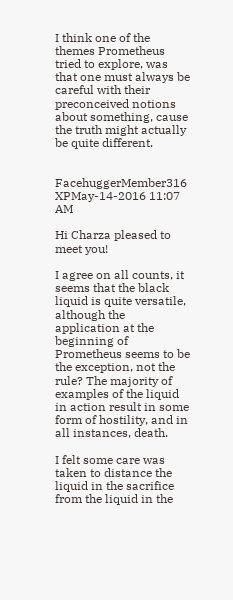I think one of the themes Prometheus tried to explore, was that one must always be careful with their preconceived notions about something, cause the truth might actually be quite different.


FacehuggerMember316 XPMay-14-2016 11:07 AM

Hi Charza pleased to meet you!

I agree on all counts, it seems that the black liquid is quite versatile, although the application at the beginning of Prometheus seems to be the exception, not the rule? The majority of examples of the liquid in action result in some form of hostility, and in all instances, death.

I felt some care was taken to distance the liquid in the sacrifice from the liquid in the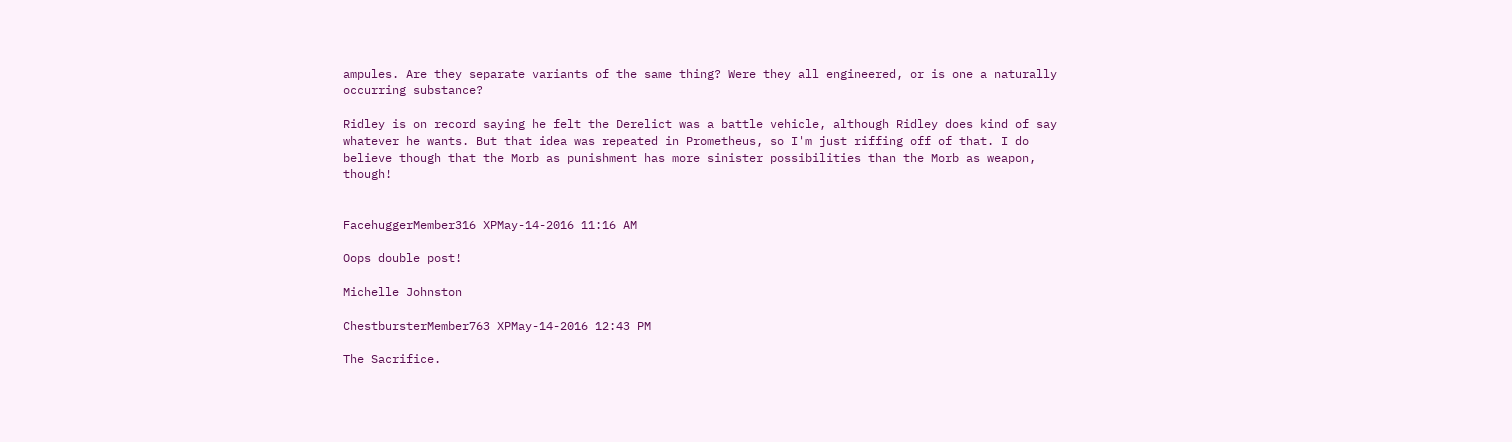ampules. Are they separate variants of the same thing? Were they all engineered, or is one a naturally occurring substance?

Ridley is on record saying he felt the Derelict was a battle vehicle, although Ridley does kind of say whatever he wants. But that idea was repeated in Prometheus, so I'm just riffing off of that. I do believe though that the Morb as punishment has more sinister possibilities than the Morb as weapon, though!


FacehuggerMember316 XPMay-14-2016 11:16 AM

Oops double post!

Michelle Johnston

ChestbursterMember763 XPMay-14-2016 12:43 PM

The Sacrifice.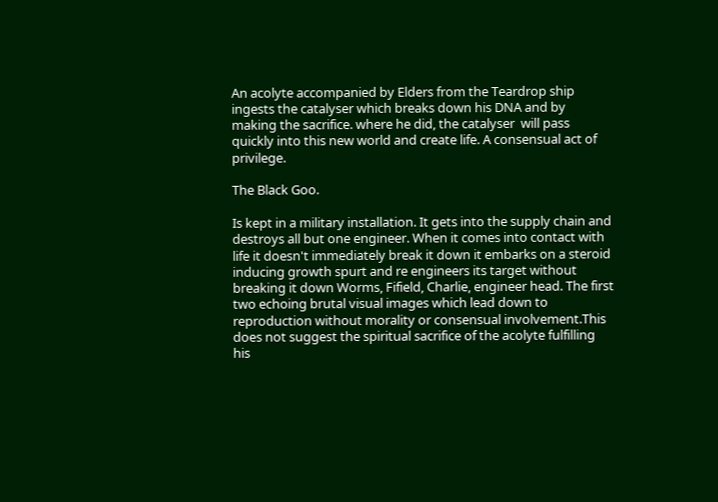An acolyte accompanied by Elders from the Teardrop ship ingests the catalyser which breaks down his DNA and by making the sacrifice. where he did, the catalyser  will pass quickly into this new world and create life. A consensual act of privilege.

The Black Goo.

Is kept in a military installation. It gets into the supply chain and destroys all but one engineer. When it comes into contact with life it doesn't immediately break it down it embarks on a steroid inducing growth spurt and re engineers its target without breaking it down Worms, Fifield, Charlie, engineer head. The first two echoing brutal visual images which lead down to reproduction without morality or consensual involvement.This does not suggest the spiritual sacrifice of the acolyte fulfilling his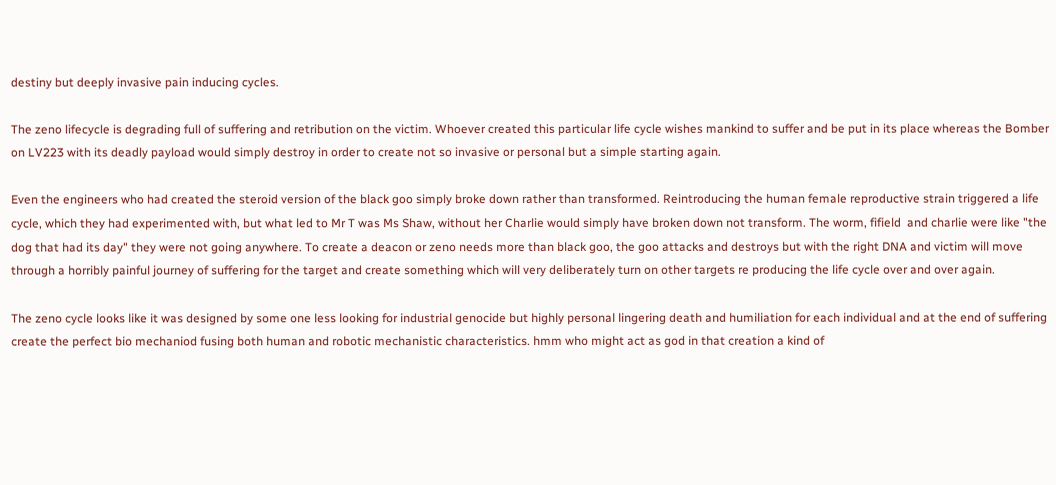destiny but deeply invasive pain inducing cycles.

The zeno lifecycle is degrading full of suffering and retribution on the victim. Whoever created this particular life cycle wishes mankind to suffer and be put in its place whereas the Bomber on LV223 with its deadly payload would simply destroy in order to create not so invasive or personal but a simple starting again.

Even the engineers who had created the steroid version of the black goo simply broke down rather than transformed. Reintroducing the human female reproductive strain triggered a life cycle, which they had experimented with, but what led to Mr T was Ms Shaw, without her Charlie would simply have broken down not transform. The worm, fifield  and charlie were like "the dog that had its day" they were not going anywhere. To create a deacon or zeno needs more than black goo, the goo attacks and destroys but with the right DNA and victim will move through a horribly painful journey of suffering for the target and create something which will very deliberately turn on other targets re producing the life cycle over and over again.

The zeno cycle looks like it was designed by some one less looking for industrial genocide but highly personal lingering death and humiliation for each individual and at the end of suffering create the perfect bio mechaniod fusing both human and robotic mechanistic characteristics. hmm who might act as god in that creation a kind of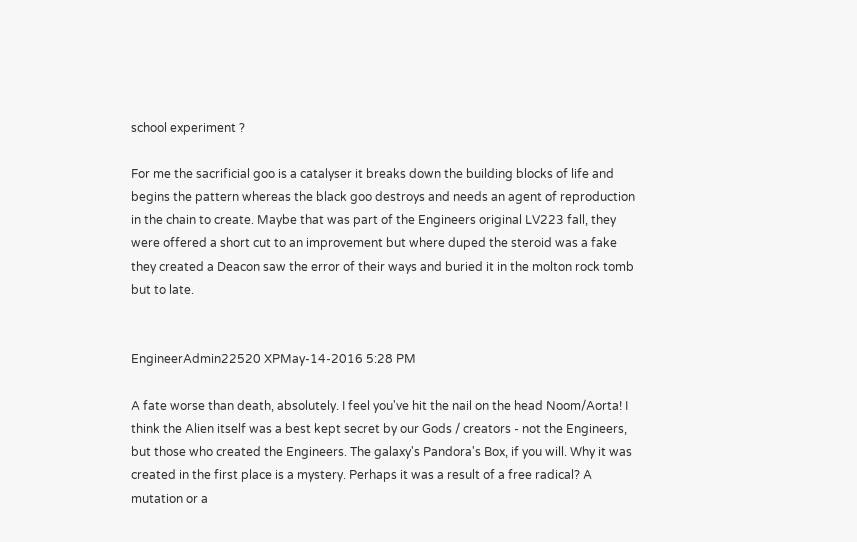school experiment ?

For me the sacrificial goo is a catalyser it breaks down the building blocks of life and begins the pattern whereas the black goo destroys and needs an agent of reproduction in the chain to create. Maybe that was part of the Engineers original LV223 fall, they were offered a short cut to an improvement but where duped the steroid was a fake they created a Deacon saw the error of their ways and buried it in the molton rock tomb but to late.


EngineerAdmin22520 XPMay-14-2016 5:28 PM

A fate worse than death, absolutely. I feel you've hit the nail on the head Noom/Aorta! I think the Alien itself was a best kept secret by our Gods / creators - not the Engineers, but those who created the Engineers. The galaxy's Pandora's Box, if you will. Why it was created in the first place is a mystery. Perhaps it was a result of a free radical? A mutation or a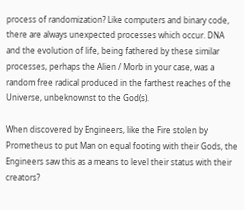process of randomization? Like computers and binary code, there are always unexpected processes which occur. DNA and the evolution of life, being fathered by these similar processes, perhaps the Alien / Morb in your case, was a random free radical produced in the farthest reaches of the Universe, unbeknownst to the God(s).

When discovered by Engineers, like the Fire stolen by Prometheus to put Man on equal footing with their Gods, the Engineers saw this as a means to level their status with their creators?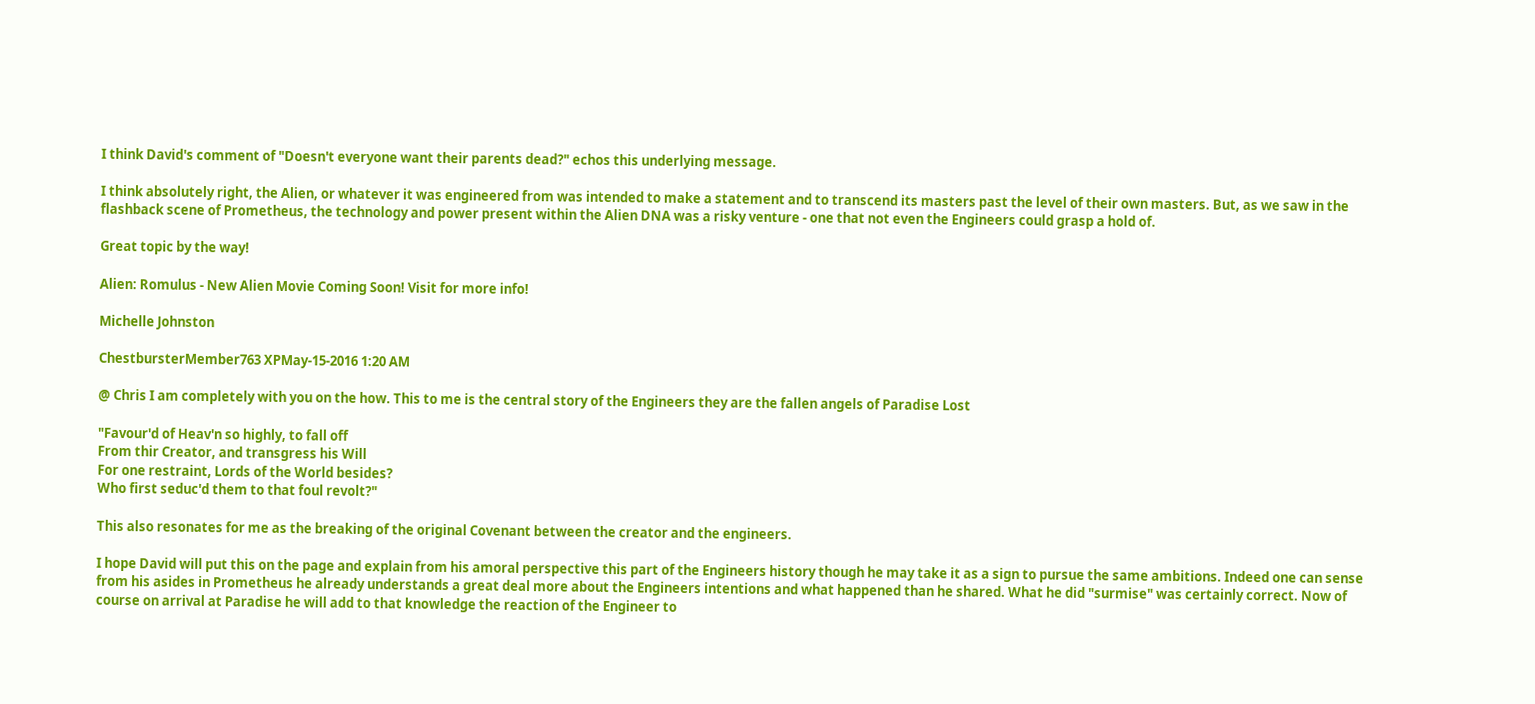I think David's comment of "Doesn't everyone want their parents dead?" echos this underlying message.

I think absolutely right, the Alien, or whatever it was engineered from was intended to make a statement and to transcend its masters past the level of their own masters. But, as we saw in the flashback scene of Prometheus, the technology and power present within the Alien DNA was a risky venture - one that not even the Engineers could grasp a hold of.

Great topic by the way!

Alien: Romulus - New Alien Movie Coming Soon! Visit for more info!

Michelle Johnston

ChestbursterMember763 XPMay-15-2016 1:20 AM

@ Chris I am completely with you on the how. This to me is the central story of the Engineers they are the fallen angels of Paradise Lost

"Favour'd of Heav'n so highly, to fall off
From thir Creator, and transgress his Will
For one restraint, Lords of the World besides?
Who first seduc'd them to that foul revolt?"

This also resonates for me as the breaking of the original Covenant between the creator and the engineers.

I hope David will put this on the page and explain from his amoral perspective this part of the Engineers history though he may take it as a sign to pursue the same ambitions. Indeed one can sense from his asides in Prometheus he already understands a great deal more about the Engineers intentions and what happened than he shared. What he did "surmise" was certainly correct. Now of course on arrival at Paradise he will add to that knowledge the reaction of the Engineer to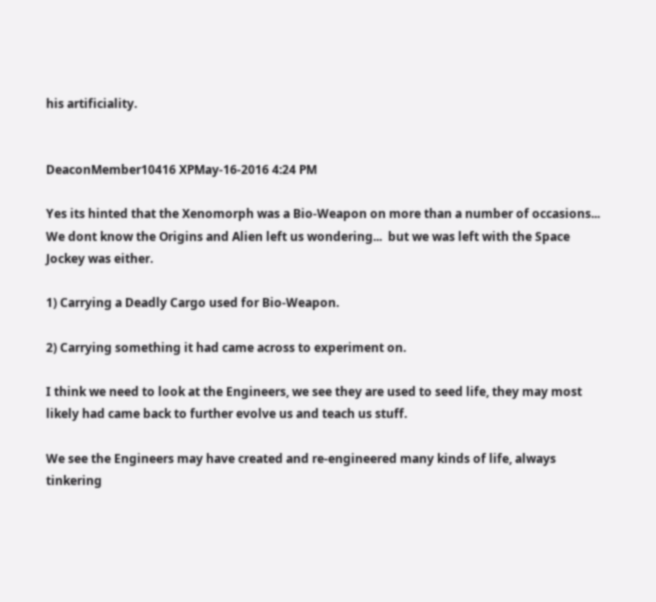his artificiality.


DeaconMember10416 XPMay-16-2016 4:24 PM

Yes its hinted that the Xenomorph was a Bio-Weapon on more than a number of occasions... We dont know the Origins and Alien left us wondering...  but we was left with the Space Jockey was either.

1) Carrying a Deadly Cargo used for Bio-Weapon.

2) Carrying something it had came across to experiment on.

I think we need to look at the Engineers, we see they are used to seed life, they may most likely had came back to further evolve us and teach us stuff.

We see the Engineers may have created and re-engineered many kinds of life, always tinkering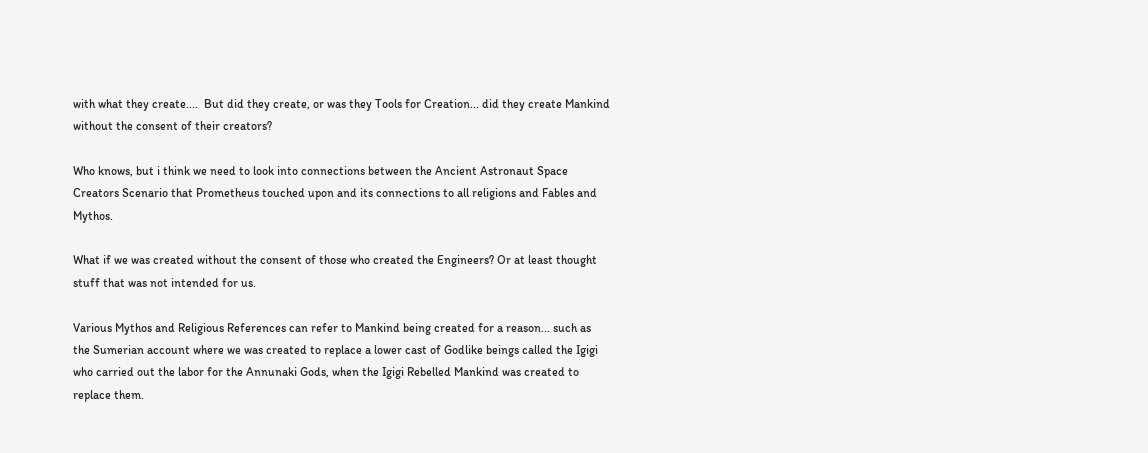with what they create....  But did they create, or was they Tools for Creation... did they create Mankind without the consent of their creators?

Who knows, but i think we need to look into connections between the Ancient Astronaut Space Creators Scenario that Prometheus touched upon and its connections to all religions and Fables and Mythos.

What if we was created without the consent of those who created the Engineers? Or at least thought stuff that was not intended for us.

Various Mythos and Religious References can refer to Mankind being created for a reason... such as the Sumerian account where we was created to replace a lower cast of Godlike beings called the Igigi who carried out the labor for the Annunaki Gods, when the Igigi Rebelled Mankind was created to replace them.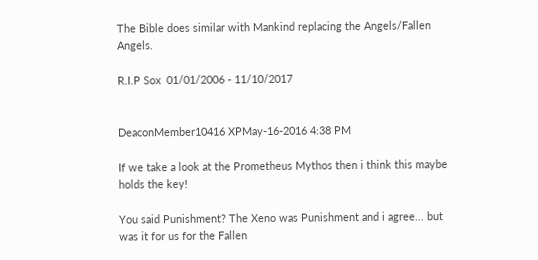The Bible does similar with Mankind replacing the Angels/Fallen Angels.

R.I.P Sox  01/01/2006 - 11/10/2017


DeaconMember10416 XPMay-16-2016 4:38 PM

If we take a look at the Prometheus Mythos then i think this maybe holds the key!

You said Punishment? The Xeno was Punishment and i agree... but was it for us for the Fallen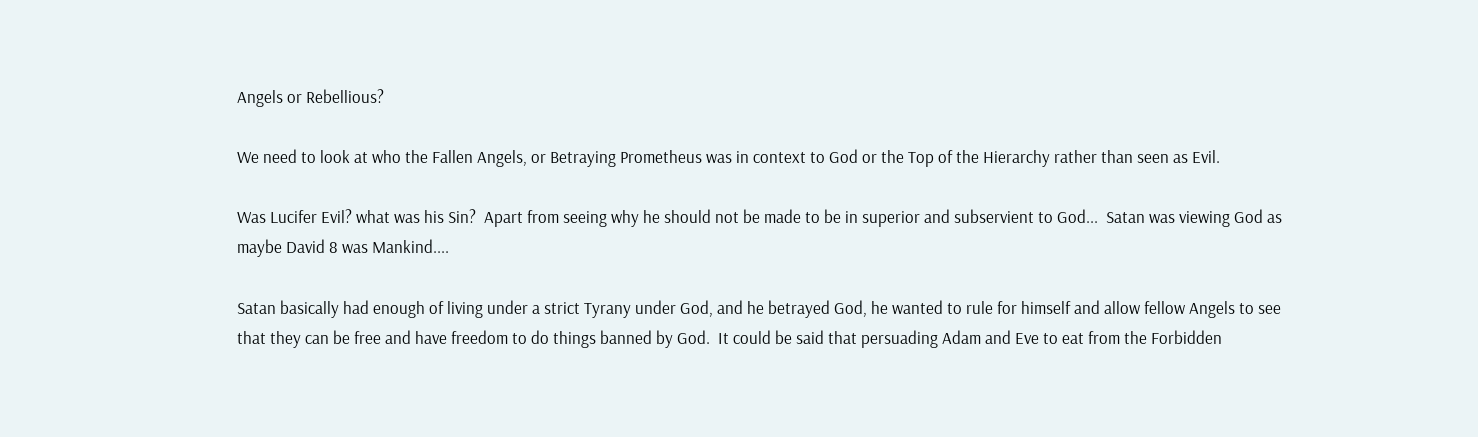Angels or Rebellious?

We need to look at who the Fallen Angels, or Betraying Prometheus was in context to God or the Top of the Hierarchy rather than seen as Evil.

Was Lucifer Evil? what was his Sin?  Apart from seeing why he should not be made to be in superior and subservient to God...  Satan was viewing God as maybe David 8 was Mankind....

Satan basically had enough of living under a strict Tyrany under God, and he betrayed God, he wanted to rule for himself and allow fellow Angels to see that they can be free and have freedom to do things banned by God.  It could be said that persuading Adam and Eve to eat from the Forbidden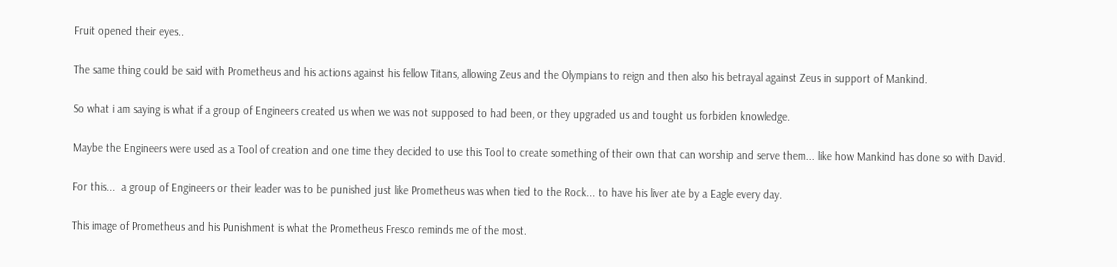Fruit opened their eyes..

The same thing could be said with Prometheus and his actions against his fellow Titans, allowing Zeus and the Olympians to reign and then also his betrayal against Zeus in support of Mankind.

So what i am saying is what if a group of Engineers created us when we was not supposed to had been, or they upgraded us and tought us forbiden knowledge.

Maybe the Engineers were used as a Tool of creation and one time they decided to use this Tool to create something of their own that can worship and serve them... like how Mankind has done so with David.

For this...  a group of Engineers or their leader was to be punished just like Prometheus was when tied to the Rock... to have his liver ate by a Eagle every day.

This image of Prometheus and his Punishment is what the Prometheus Fresco reminds me of the most.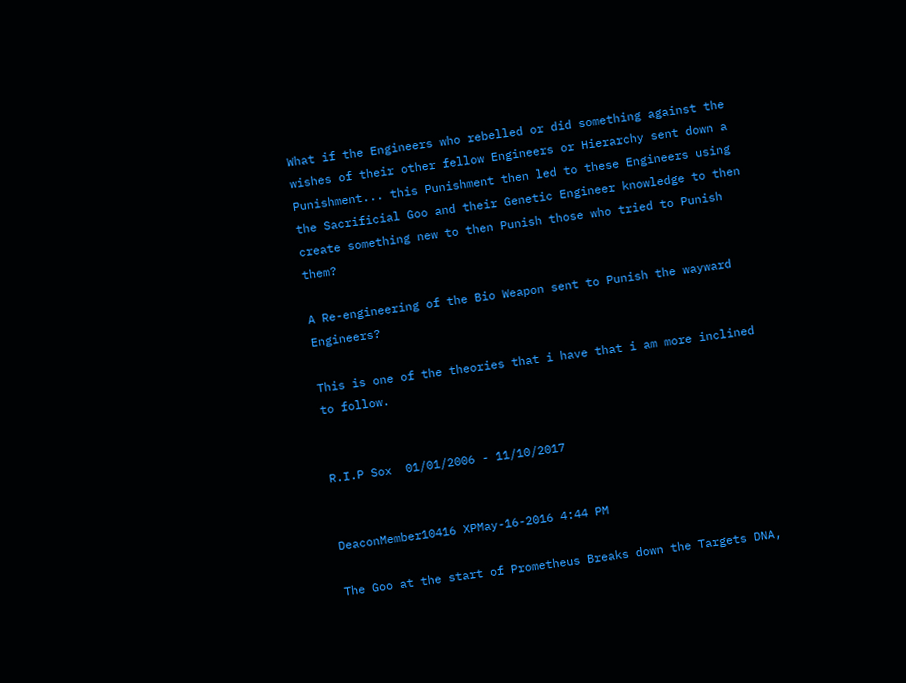What if the Engineers who rebelled or did something against the wishes of their other fellow Engineers or Hierarchy sent down a Punishment... this Punishment then led to these Engineers using the Sacrificial Goo and their Genetic Engineer knowledge to then create something new to then Punish those who tried to Punish them?

A Re-engineering of the Bio Weapon sent to Punish the wayward Engineers?

This is one of the theories that i have that i am more inclined to follow.


R.I.P Sox  01/01/2006 - 11/10/2017


DeaconMember10416 XPMay-16-2016 4:44 PM

The Goo at the start of Prometheus Breaks down the Targets DNA,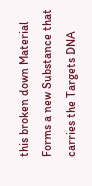this broken down Material Forms a new Substance that carries the Targets DNA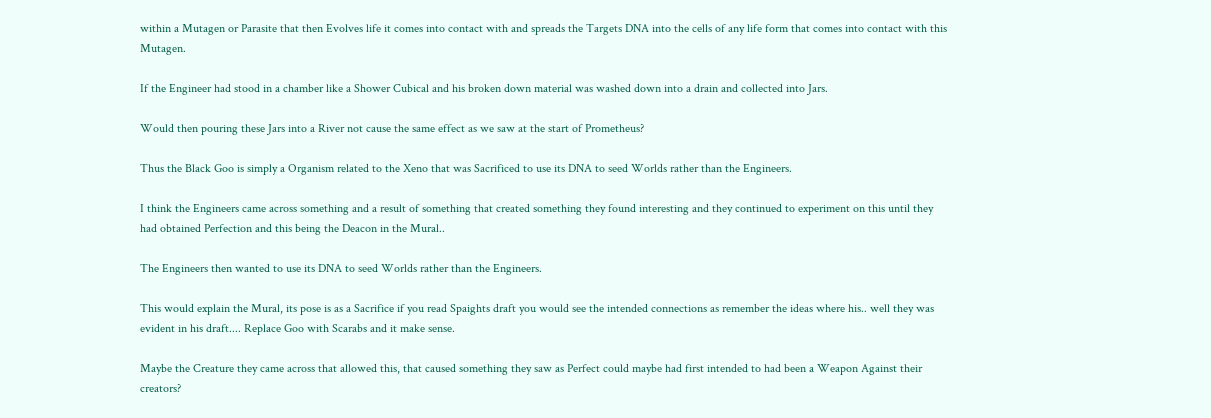within a Mutagen or Parasite that then Evolves life it comes into contact with and spreads the Targets DNA into the cells of any life form that comes into contact with this Mutagen.

If the Engineer had stood in a chamber like a Shower Cubical and his broken down material was washed down into a drain and collected into Jars.

Would then pouring these Jars into a River not cause the same effect as we saw at the start of Prometheus?

Thus the Black Goo is simply a Organism related to the Xeno that was Sacrificed to use its DNA to seed Worlds rather than the Engineers.

I think the Engineers came across something and a result of something that created something they found interesting and they continued to experiment on this until they had obtained Perfection and this being the Deacon in the Mural..

The Engineers then wanted to use its DNA to seed Worlds rather than the Engineers.

This would explain the Mural, its pose is as a Sacrifice if you read Spaights draft you would see the intended connections as remember the ideas where his.. well they was evident in his draft.... Replace Goo with Scarabs and it make sense.

Maybe the Creature they came across that allowed this, that caused something they saw as Perfect could maybe had first intended to had been a Weapon Against their creators?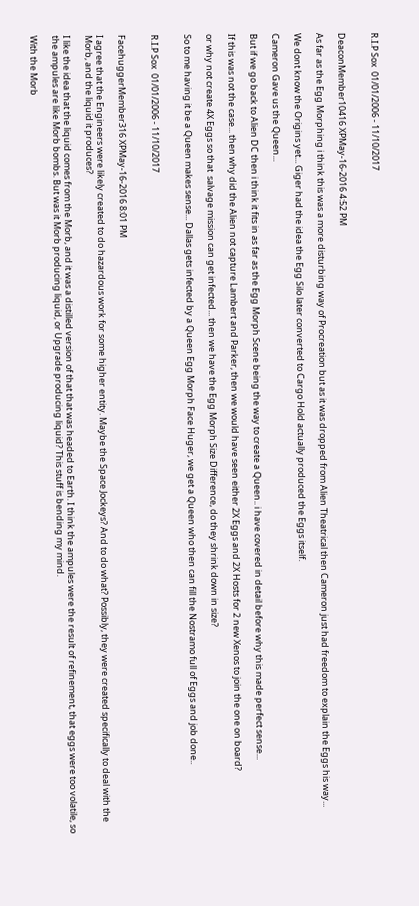R.I.P Sox  01/01/2006 - 11/10/2017


DeaconMember10416 XPMay-16-2016 4:52 PM

As far as the Egg Morphing i think this was a more disturbing way of Procreation but as it was dropped from Alien Theatrical then Cameron just had freedom to explain the Eggs his way...

We dont know the Origins yet... Giger had the idea the Egg Silo later converted to Cargo Hold actually produced the Eggs itself.

Cameron Gave us the Queen...

But if we go back to Alien DC then i think it fits in as far as the Egg Morph Scene being the way to create a Queen.. i have covered in detail before why this made perfect sense...

If this was not the case... then why did the Alien not capture Lambert and Parker, then we would have seen either 2X Eggs and 2X Hosts for 2 new Xenos to join the one on board?

or why not create 4X Eggs so that  salvage mission can get infected... then we have the Egg Morph Size Difference, do they shrink down in size?

So to me having it be a Queen makes sense... Dallas gets infected by a Queen Egg Morph Face Huger, we get a Queen who then can fill the Nostramo full of Eggs and job done..


R.I.P Sox  01/01/2006 - 11/10/2017


FacehuggerMember316 XPMay-16-2016 8:01 PM

I agree that the Engineers were likely created to do hazardous work for some higher entity. Maybe the Space Jockeys? And to do what? Possibly, they were created specifically to deal with the Morb, and the liquid it produces?

I like the idea that the liquid comes from the Morb, and it was a distilled version of that that was headed to Earth. I think the ampules were the result of refinement, that eggs were too volatile, so the ampules are like Morb bombs. But was it Morb producing liquid, or Upgrade producing liquid? This stuff is bending my mind.

With the Morb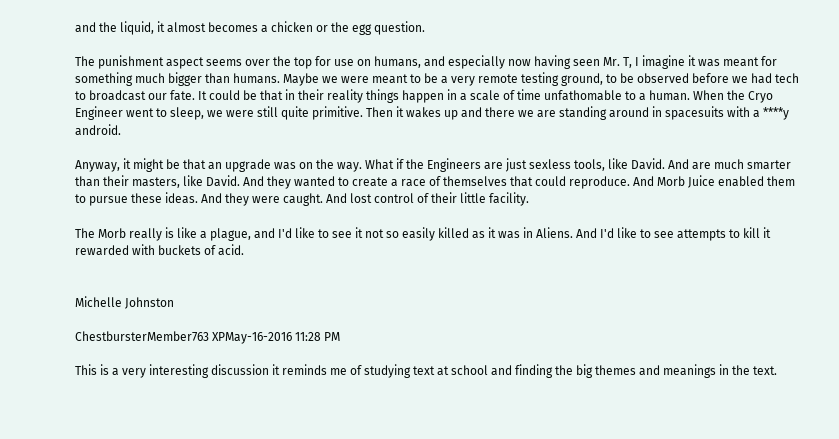and the liquid, it almost becomes a chicken or the egg question.

The punishment aspect seems over the top for use on humans, and especially now having seen Mr. T, I imagine it was meant for something much bigger than humans. Maybe we were meant to be a very remote testing ground, to be observed before we had tech to broadcast our fate. It could be that in their reality things happen in a scale of time unfathomable to a human. When the Cryo Engineer went to sleep, we were still quite primitive. Then it wakes up and there we are standing around in spacesuits with a ****y android.

Anyway, it might be that an upgrade was on the way. What if the Engineers are just sexless tools, like David. And are much smarter than their masters, like David. And they wanted to create a race of themselves that could reproduce. And Morb Juice enabled them to pursue these ideas. And they were caught. And lost control of their little facility.

The Morb really is like a plague, and I'd like to see it not so easily killed as it was in Aliens. And I'd like to see attempts to kill it rewarded with buckets of acid.


Michelle Johnston

ChestbursterMember763 XPMay-16-2016 11:28 PM

This is a very interesting discussion it reminds me of studying text at school and finding the big themes and meanings in the text.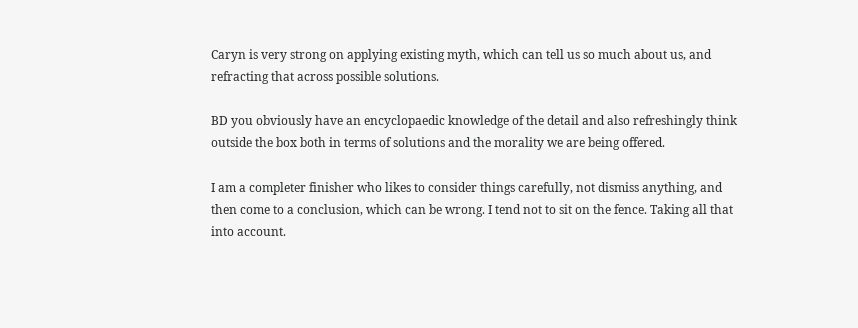Caryn is very strong on applying existing myth, which can tell us so much about us, and refracting that across possible solutions.

BD you obviously have an encyclopaedic knowledge of the detail and also refreshingly think outside the box both in terms of solutions and the morality we are being offered.

I am a completer finisher who likes to consider things carefully, not dismiss anything, and then come to a conclusion, which can be wrong. I tend not to sit on the fence. Taking all that into account.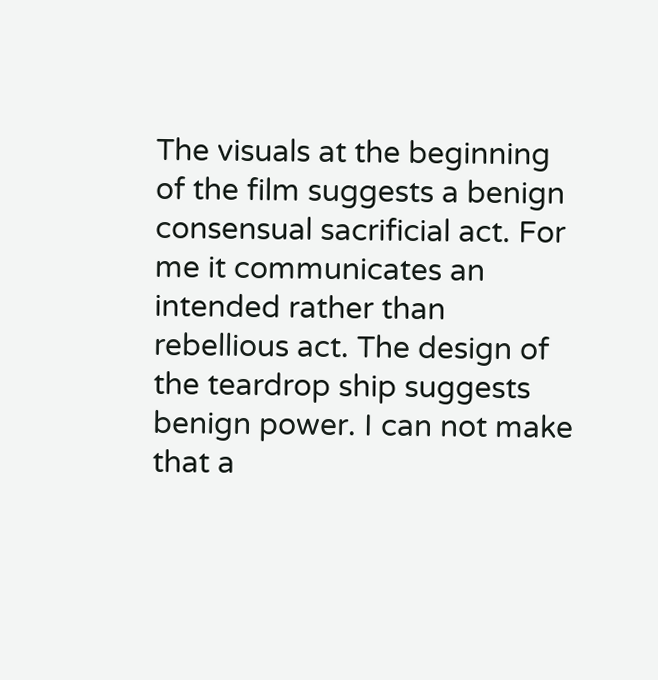The visuals at the beginning of the film suggests a benign consensual sacrificial act. For me it communicates an intended rather than rebellious act. The design of the teardrop ship suggests benign power. I can not make that a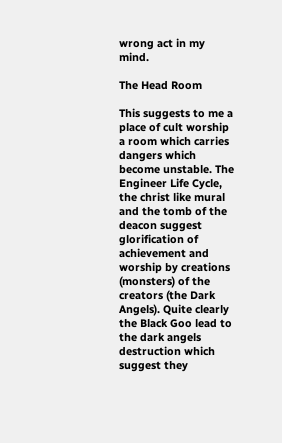wrong act in my mind.

The Head Room

This suggests to me a place of cult worship a room which carries dangers which become unstable. The Engineer Life Cycle, the christ like mural and the tomb of the deacon suggest glorification of achievement and worship by creations (monsters) of the creators (the Dark Angels). Quite clearly the Black Goo lead to the dark angels destruction which suggest they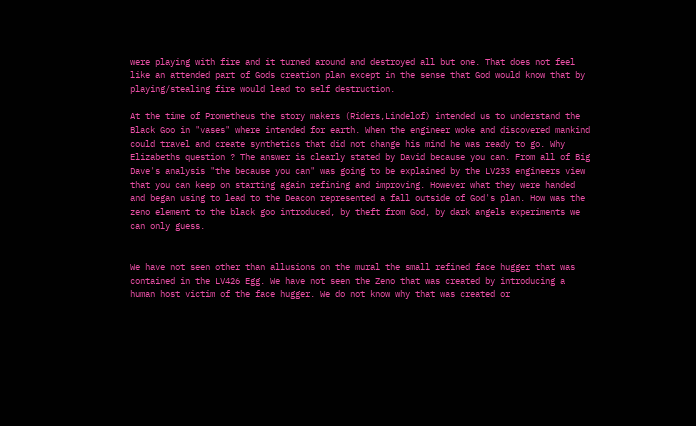were playing with fire and it turned around and destroyed all but one. That does not feel like an attended part of Gods creation plan except in the sense that God would know that by playing/stealing fire would lead to self destruction.

At the time of Prometheus the story makers (Riders,Lindelof) intended us to understand the Black Goo in "vases" where intended for earth. When the engineer woke and discovered mankind could travel and create synthetics that did not change his mind he was ready to go. Why Elizabeths question ? The answer is clearly stated by David because you can. From all of Big Dave's analysis "the because you can" was going to be explained by the LV233 engineers view that you can keep on starting again refining and improving. However what they were handed and began using to lead to the Deacon represented a fall outside of God's plan. How was the zeno element to the black goo introduced, by theft from God, by dark angels experiments we can only guess.


We have not seen other than allusions on the mural the small refined face hugger that was contained in the LV426 Egg. We have not seen the Zeno that was created by introducing a human host victim of the face hugger. We do not know why that was created or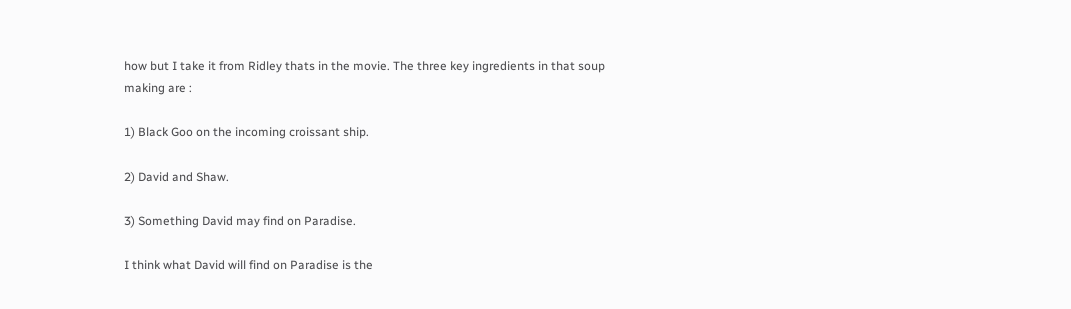how but I take it from Ridley thats in the movie. The three key ingredients in that soup making are :

1) Black Goo on the incoming croissant ship.

2) David and Shaw.

3) Something David may find on Paradise.

I think what David will find on Paradise is the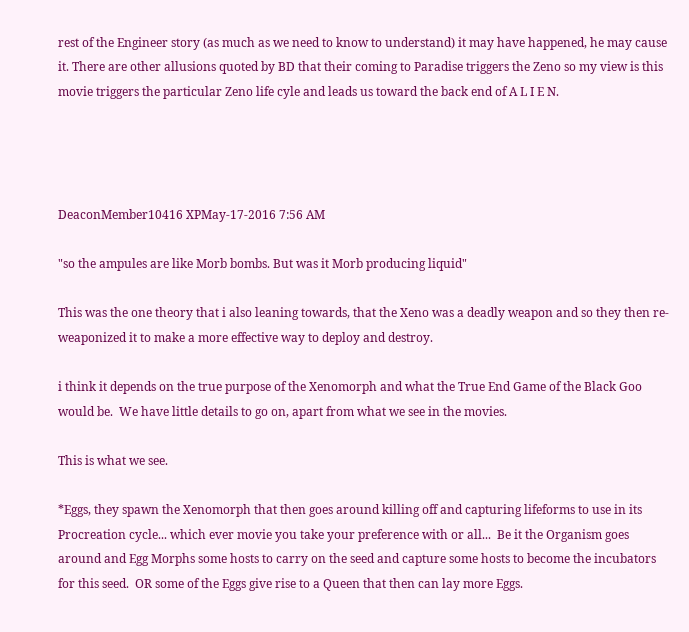rest of the Engineer story (as much as we need to know to understand) it may have happened, he may cause it. There are other allusions quoted by BD that their coming to Paradise triggers the Zeno so my view is this movie triggers the particular Zeno life cyle and leads us toward the back end of A L I E N.




DeaconMember10416 XPMay-17-2016 7:56 AM

"so the ampules are like Morb bombs. But was it Morb producing liquid"

This was the one theory that i also leaning towards, that the Xeno was a deadly weapon and so they then re-weaponized it to make a more effective way to deploy and destroy.

i think it depends on the true purpose of the Xenomorph and what the True End Game of the Black Goo would be.  We have little details to go on, apart from what we see in the movies.

This is what we see.

*Eggs, they spawn the Xenomorph that then goes around killing off and capturing lifeforms to use in its Procreation cycle... which ever movie you take your preference with or all...  Be it the Organism goes around and Egg Morphs some hosts to carry on the seed and capture some hosts to become the incubators for this seed.  OR some of the Eggs give rise to a Queen that then can lay more Eggs.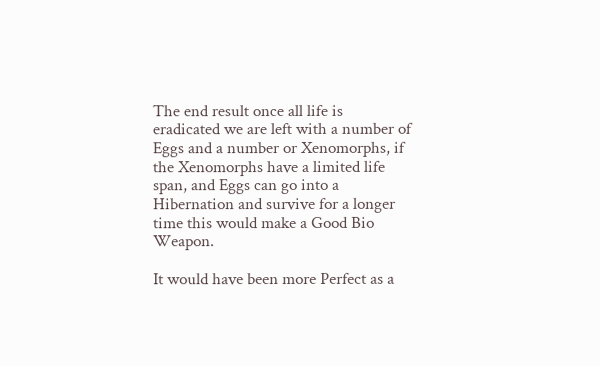The end result once all life is eradicated we are left with a number of Eggs and a number or Xenomorphs, if the Xenomorphs have a limited life span, and Eggs can go into a Hibernation and survive for a longer time this would make a Good Bio Weapon.

It would have been more Perfect as a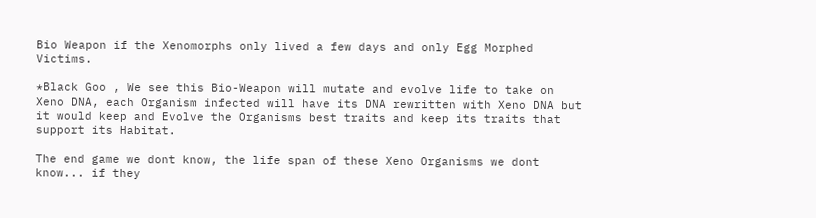Bio Weapon if the Xenomorphs only lived a few days and only Egg Morphed Victims.

*Black Goo , We see this Bio-Weapon will mutate and evolve life to take on Xeno DNA, each Organism infected will have its DNA rewritten with Xeno DNA but it would keep and Evolve the Organisms best traits and keep its traits that support its Habitat.

The end game we dont know, the life span of these Xeno Organisms we dont know... if they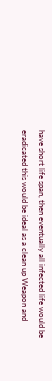have short life span, then eventually all infected life would be eradicated this would be ideal as a clean up Weapon and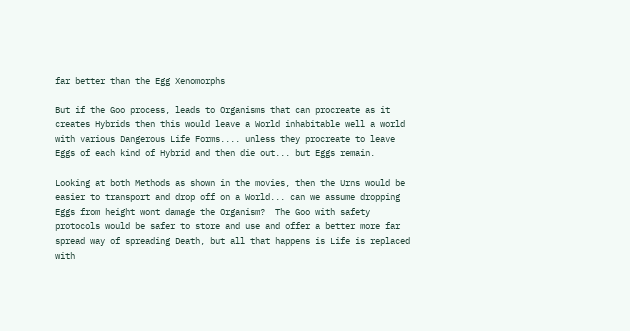far better than the Egg Xenomorphs

But if the Goo process, leads to Organisms that can procreate as it creates Hybrids then this would leave a World inhabitable well a world with various Dangerous Life Forms.... unless they procreate to leave Eggs of each kind of Hybrid and then die out... but Eggs remain.

Looking at both Methods as shown in the movies, then the Urns would be easier to transport and drop off on a World... can we assume dropping Eggs from height wont damage the Organism?  The Goo with safety protocols would be safer to store and use and offer a better more far spread way of spreading Death, but all that happens is Life is replaced with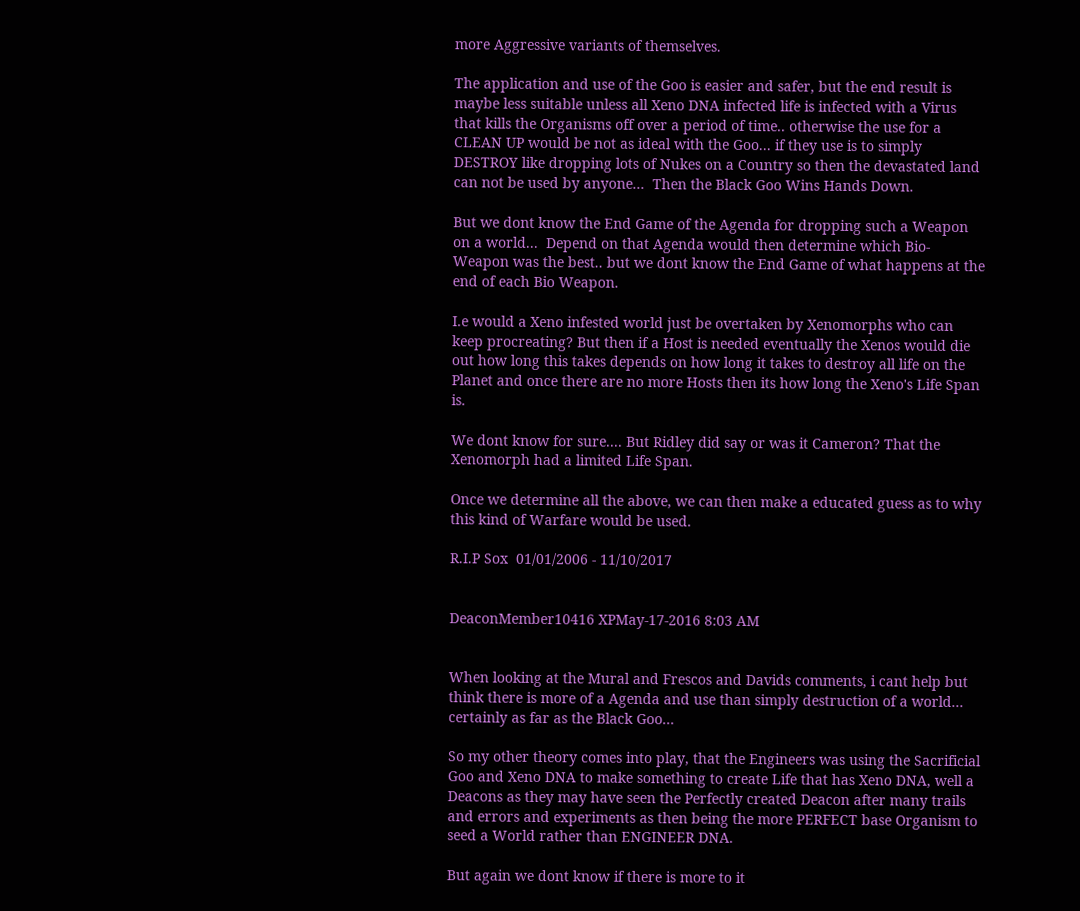more Aggressive variants of themselves.

The application and use of the Goo is easier and safer, but the end result is maybe less suitable unless all Xeno DNA infected life is infected with a Virus that kills the Organisms off over a period of time.. otherwise the use for a CLEAN UP would be not as ideal with the Goo... if they use is to simply DESTROY like dropping lots of Nukes on a Country so then the devastated land can not be used by anyone...  Then the Black Goo Wins Hands Down.

But we dont know the End Game of the Agenda for dropping such a Weapon on a world...  Depend on that Agenda would then determine which Bio-Weapon was the best.. but we dont know the End Game of what happens at the end of each Bio Weapon.

I.e would a Xeno infested world just be overtaken by Xenomorphs who can keep procreating? But then if a Host is needed eventually the Xenos would die out how long this takes depends on how long it takes to destroy all life on the Planet and once there are no more Hosts then its how long the Xeno's Life Span is.

We dont know for sure.... But Ridley did say or was it Cameron? That the Xenomorph had a limited Life Span.

Once we determine all the above, we can then make a educated guess as to why this kind of Warfare would be used.

R.I.P Sox  01/01/2006 - 11/10/2017


DeaconMember10416 XPMay-17-2016 8:03 AM


When looking at the Mural and Frescos and Davids comments, i cant help but think there is more of a Agenda and use than simply destruction of a world... certainly as far as the Black Goo...

So my other theory comes into play, that the Engineers was using the Sacrificial Goo and Xeno DNA to make something to create Life that has Xeno DNA, well a Deacons as they may have seen the Perfectly created Deacon after many trails and errors and experiments as then being the more PERFECT base Organism to seed a World rather than ENGINEER DNA.

But again we dont know if there is more to it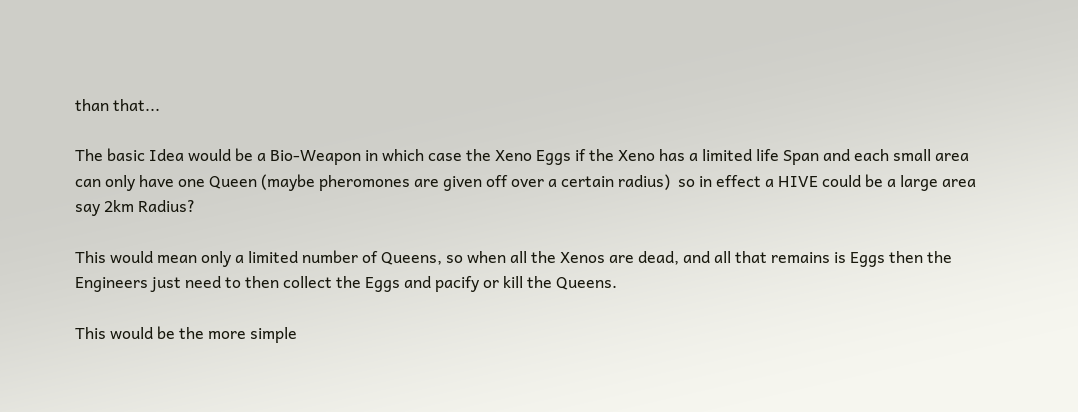than that...

The basic Idea would be a Bio-Weapon in which case the Xeno Eggs if the Xeno has a limited life Span and each small area can only have one Queen (maybe pheromones are given off over a certain radius)  so in effect a HIVE could be a large area say 2km Radius?

This would mean only a limited number of Queens, so when all the Xenos are dead, and all that remains is Eggs then the Engineers just need to then collect the Eggs and pacify or kill the Queens.

This would be the more simple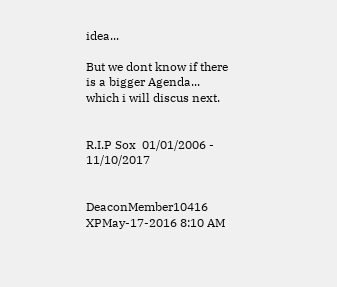idea...

But we dont know if there is a bigger Agenda... which i will discus next.


R.I.P Sox  01/01/2006 - 11/10/2017


DeaconMember10416 XPMay-17-2016 8:10 AM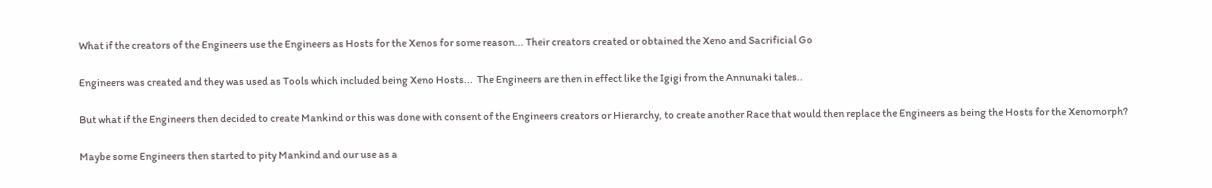What if the creators of the Engineers use the Engineers as Hosts for the Xenos for some reason... Their creators created or obtained the Xeno and Sacrificial Go

Engineers was created and they was used as Tools which included being Xeno Hosts...  The Engineers are then in effect like the Igigi from the Annunaki tales..

But what if the Engineers then decided to create Mankind or this was done with consent of the Engineers creators or Hierarchy, to create another Race that would then replace the Engineers as being the Hosts for the Xenomorph?

Maybe some Engineers then started to pity Mankind and our use as a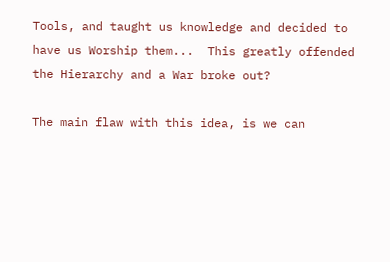Tools, and taught us knowledge and decided to have us Worship them...  This greatly offended the Hierarchy and a War broke out?

The main flaw with this idea, is we can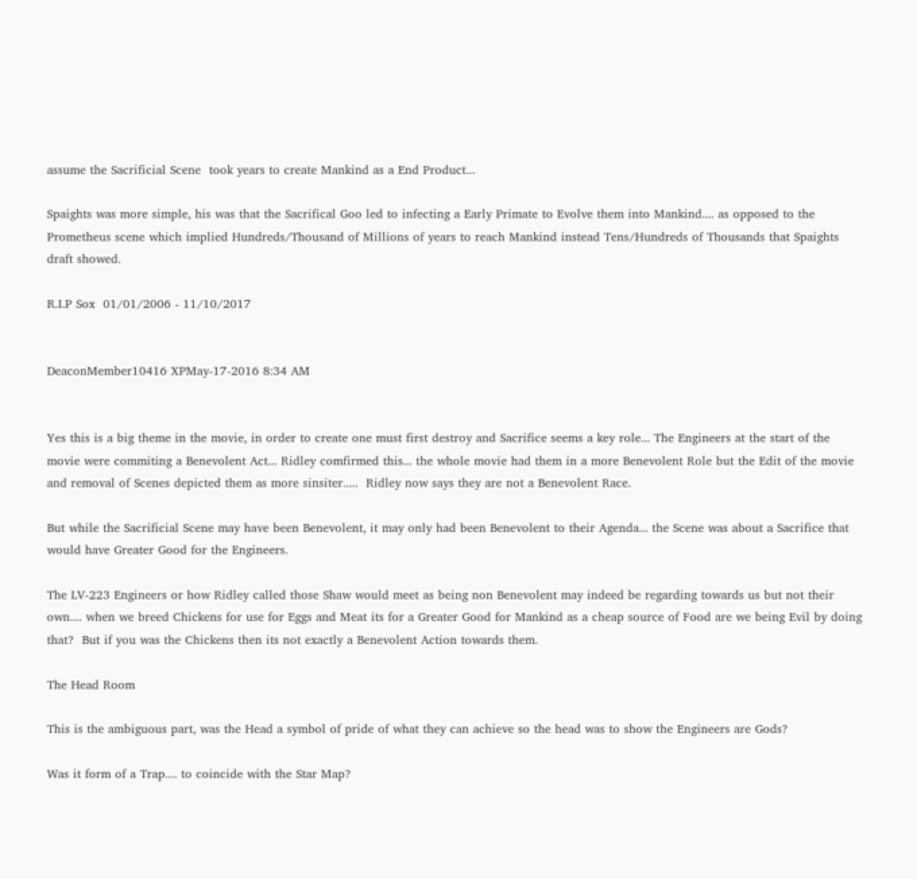assume the Sacrificial Scene  took years to create Mankind as a End Product...

Spaights was more simple, his was that the Sacrifical Goo led to infecting a Early Primate to Evolve them into Mankind.... as opposed to the Prometheus scene which implied Hundreds/Thousand of Millions of years to reach Mankind instead Tens/Hundreds of Thousands that Spaights draft showed.

R.I.P Sox  01/01/2006 - 11/10/2017


DeaconMember10416 XPMay-17-2016 8:34 AM


Yes this is a big theme in the movie, in order to create one must first destroy and Sacrifice seems a key role... The Engineers at the start of the movie were commiting a Benevolent Act... Ridley comfirmed this... the whole movie had them in a more Benevolent Role but the Edit of the movie and removal of Scenes depicted them as more sinsiter.....  Ridley now says they are not a Benevolent Race.

But while the Sacrificial Scene may have been Benevolent, it may only had been Benevolent to their Agenda... the Scene was about a Sacrifice that would have Greater Good for the Engineers.

The LV-223 Engineers or how Ridley called those Shaw would meet as being non Benevolent may indeed be regarding towards us but not their own.... when we breed Chickens for use for Eggs and Meat its for a Greater Good for Mankind as a cheap source of Food are we being Evil by doing that?  But if you was the Chickens then its not exactly a Benevolent Action towards them.

The Head Room

This is the ambiguous part, was the Head a symbol of pride of what they can achieve so the head was to show the Engineers are Gods?

Was it form of a Trap.... to coincide with the Star Map?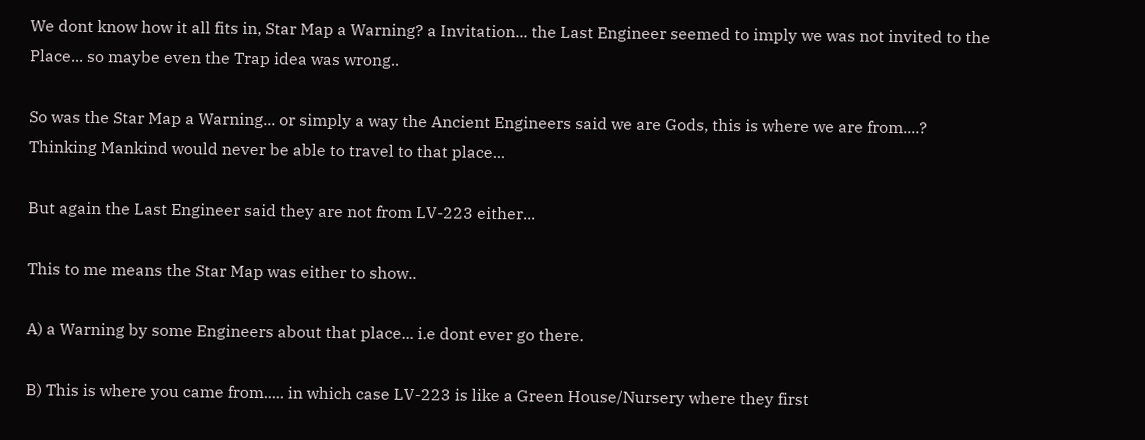We dont know how it all fits in, Star Map a Warning? a Invitation... the Last Engineer seemed to imply we was not invited to the Place... so maybe even the Trap idea was wrong..

So was the Star Map a Warning... or simply a way the Ancient Engineers said we are Gods, this is where we are from....?  Thinking Mankind would never be able to travel to that place...

But again the Last Engineer said they are not from LV-223 either...

This to me means the Star Map was either to show..

A) a Warning by some Engineers about that place... i.e dont ever go there.

B) This is where you came from..... in which case LV-223 is like a Green House/Nursery where they first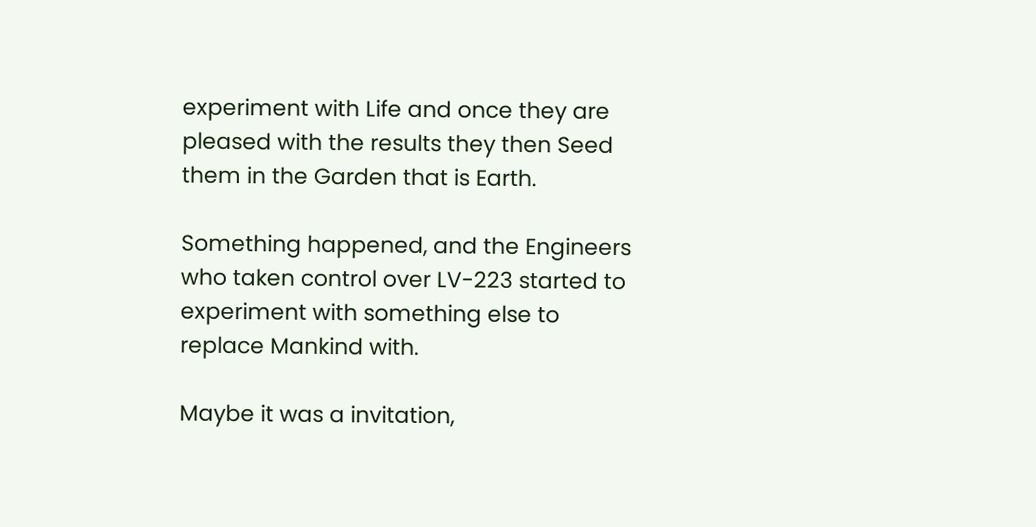experiment with Life and once they are pleased with the results they then Seed them in the Garden that is Earth.

Something happened, and the Engineers who taken control over LV-223 started to experiment with something else to replace Mankind with.

Maybe it was a invitation,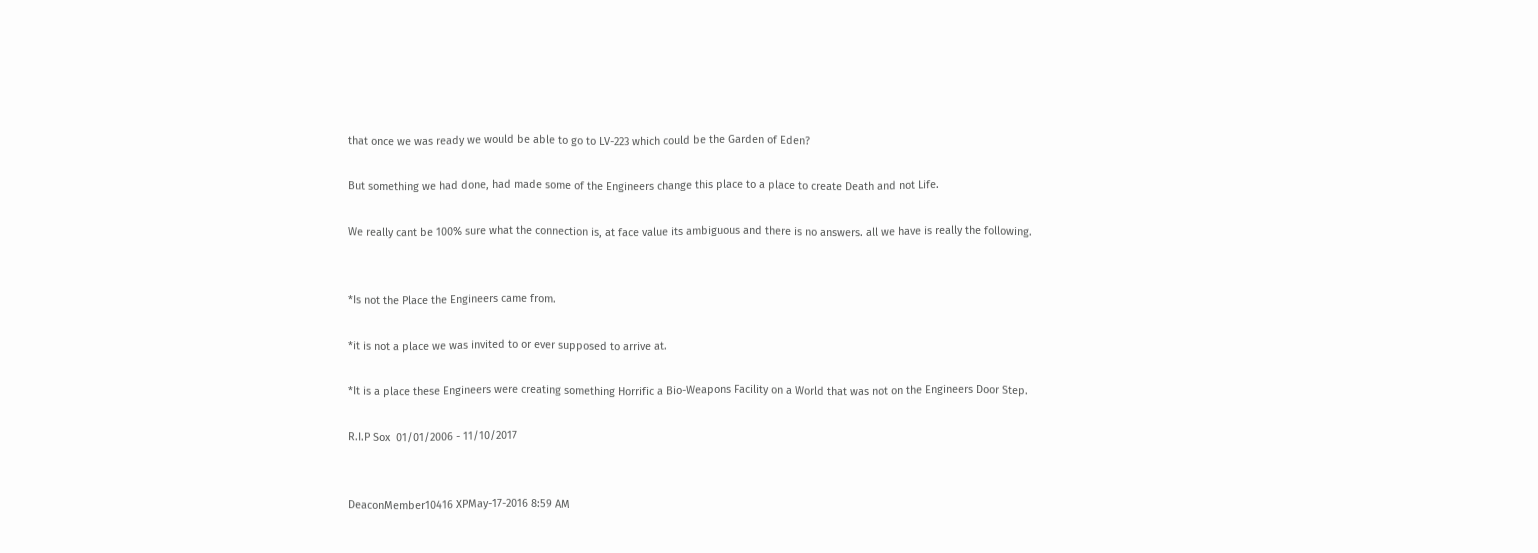that once we was ready we would be able to go to LV-223 which could be the Garden of Eden?

But something we had done, had made some of the Engineers change this place to a place to create Death and not Life.

We really cant be 100% sure what the connection is, at face value its ambiguous and there is no answers. all we have is really the following.


*Is not the Place the Engineers came from.

*it is not a place we was invited to or ever supposed to arrive at.

*It is a place these Engineers were creating something Horrific a Bio-Weapons Facility on a World that was not on the Engineers Door Step.

R.I.P Sox  01/01/2006 - 11/10/2017


DeaconMember10416 XPMay-17-2016 8:59 AM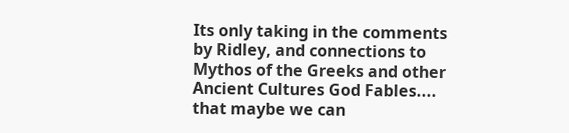Its only taking in the comments by Ridley, and connections to Mythos of the Greeks and other Ancient Cultures God Fables.... that maybe we can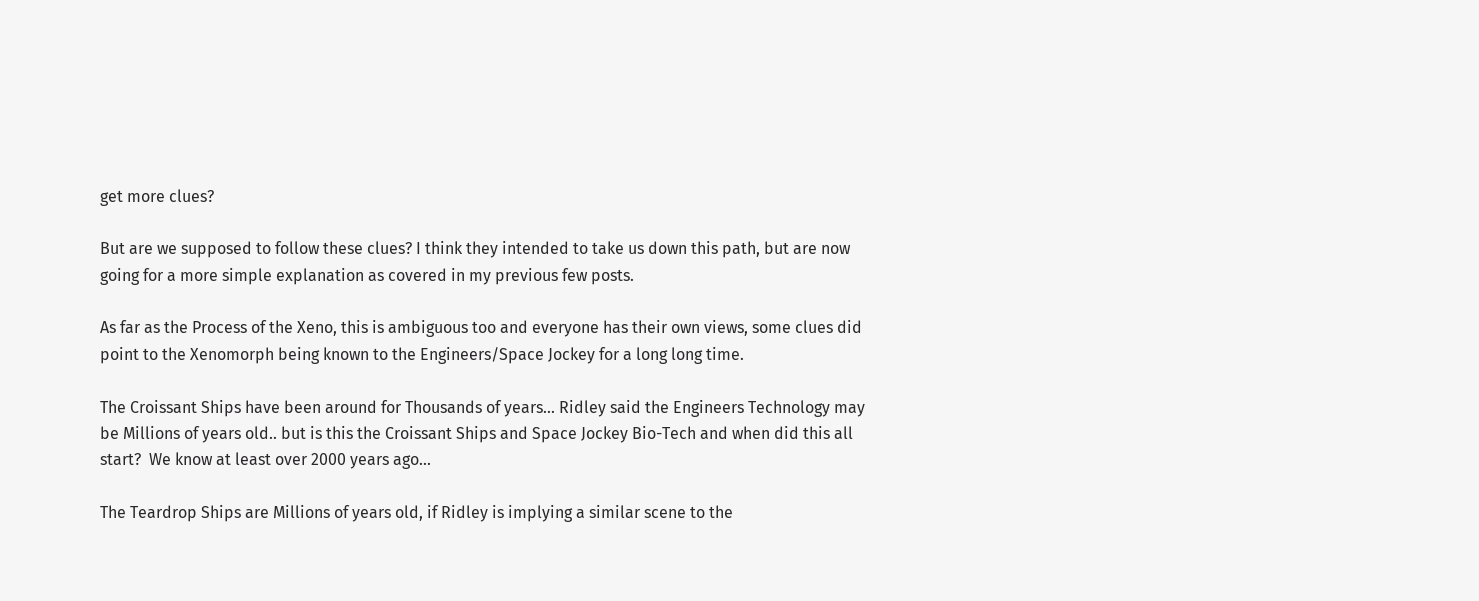get more clues?

But are we supposed to follow these clues? I think they intended to take us down this path, but are now going for a more simple explanation as covered in my previous few posts.

As far as the Process of the Xeno, this is ambiguous too and everyone has their own views, some clues did point to the Xenomorph being known to the Engineers/Space Jockey for a long long time.

The Croissant Ships have been around for Thousands of years... Ridley said the Engineers Technology may be Millions of years old.. but is this the Croissant Ships and Space Jockey Bio-Tech and when did this all start?  We know at least over 2000 years ago...

The Teardrop Ships are Millions of years old, if Ridley is implying a similar scene to the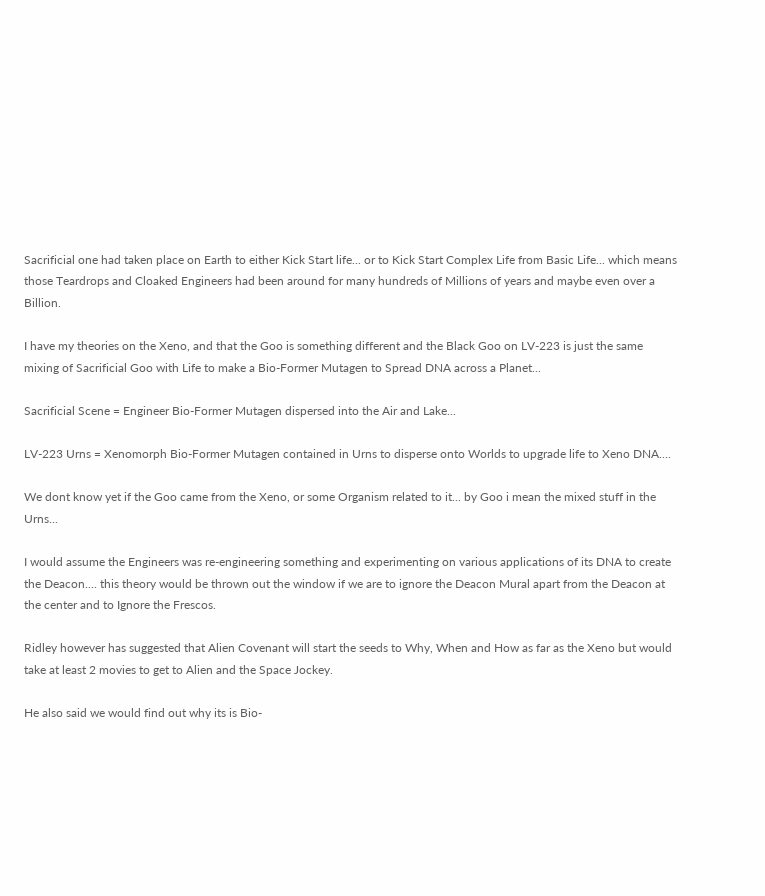Sacrificial one had taken place on Earth to either Kick Start life... or to Kick Start Complex Life from Basic Life... which means those Teardrops and Cloaked Engineers had been around for many hundreds of Millions of years and maybe even over a Billion.

I have my theories on the Xeno, and that the Goo is something different and the Black Goo on LV-223 is just the same mixing of Sacrificial Goo with Life to make a Bio-Former Mutagen to Spread DNA across a Planet...

Sacrificial Scene = Engineer Bio-Former Mutagen dispersed into the Air and Lake...

LV-223 Urns = Xenomorph Bio-Former Mutagen contained in Urns to disperse onto Worlds to upgrade life to Xeno DNA....

We dont know yet if the Goo came from the Xeno, or some Organism related to it... by Goo i mean the mixed stuff in the Urns...

I would assume the Engineers was re-engineering something and experimenting on various applications of its DNA to create the Deacon.... this theory would be thrown out the window if we are to ignore the Deacon Mural apart from the Deacon at the center and to Ignore the Frescos.

Ridley however has suggested that Alien Covenant will start the seeds to Why, When and How as far as the Xeno but would take at least 2 movies to get to Alien and the Space Jockey.

He also said we would find out why its is Bio-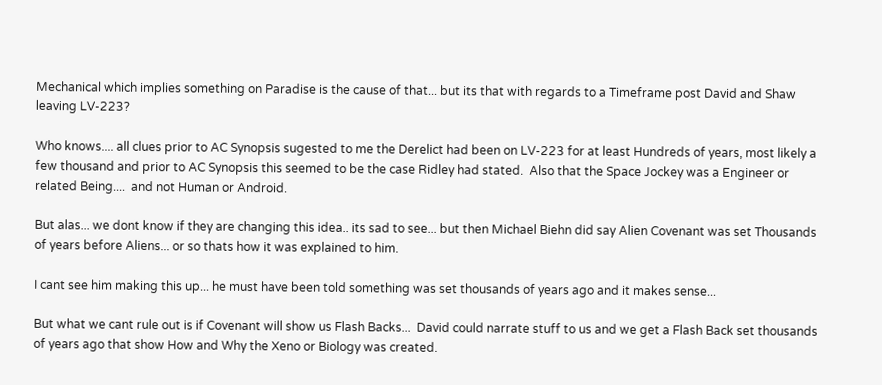Mechanical which implies something on Paradise is the cause of that... but its that with regards to a Timeframe post David and Shaw leaving LV-223?

Who knows.... all clues prior to AC Synopsis sugested to me the Derelict had been on LV-223 for at least Hundreds of years, most likely a few thousand and prior to AC Synopsis this seemed to be the case Ridley had stated.  Also that the Space Jockey was a Engineer or related Being....  and not Human or Android.

But alas... we dont know if they are changing this idea.. its sad to see... but then Michael Biehn did say Alien Covenant was set Thousands of years before Aliens... or so thats how it was explained to him.

I cant see him making this up... he must have been told something was set thousands of years ago and it makes sense...

But what we cant rule out is if Covenant will show us Flash Backs...  David could narrate stuff to us and we get a Flash Back set thousands of years ago that show How and Why the Xeno or Biology was created.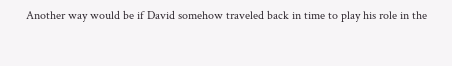Another way would be if David somehow traveled back in time to play his role in the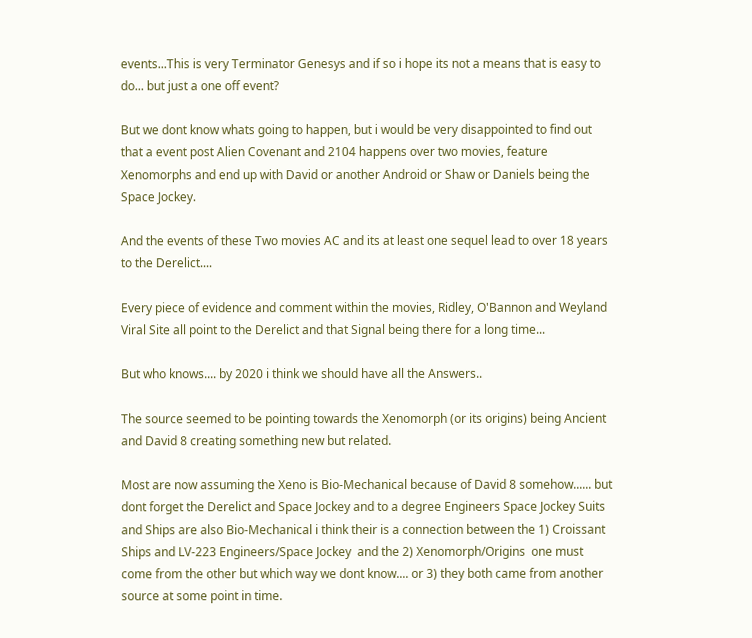events...This is very Terminator Genesys and if so i hope its not a means that is easy to do... but just a one off event?

But we dont know whats going to happen, but i would be very disappointed to find out that a event post Alien Covenant and 2104 happens over two movies, feature Xenomorphs and end up with David or another Android or Shaw or Daniels being the Space Jockey.

And the events of these Two movies AC and its at least one sequel lead to over 18 years to the Derelict....

Every piece of evidence and comment within the movies, Ridley, O'Bannon and Weyland Viral Site all point to the Derelict and that Signal being there for a long time...

But who knows.... by 2020 i think we should have all the Answers..

The source seemed to be pointing towards the Xenomorph (or its origins) being Ancient and David 8 creating something new but related.

Most are now assuming the Xeno is Bio-Mechanical because of David 8 somehow...... but dont forget the Derelict and Space Jockey and to a degree Engineers Space Jockey Suits and Ships are also Bio-Mechanical i think their is a connection between the 1) Croissant Ships and LV-223 Engineers/Space Jockey  and the 2) Xenomorph/Origins  one must come from the other but which way we dont know.... or 3) they both came from another source at some point in time.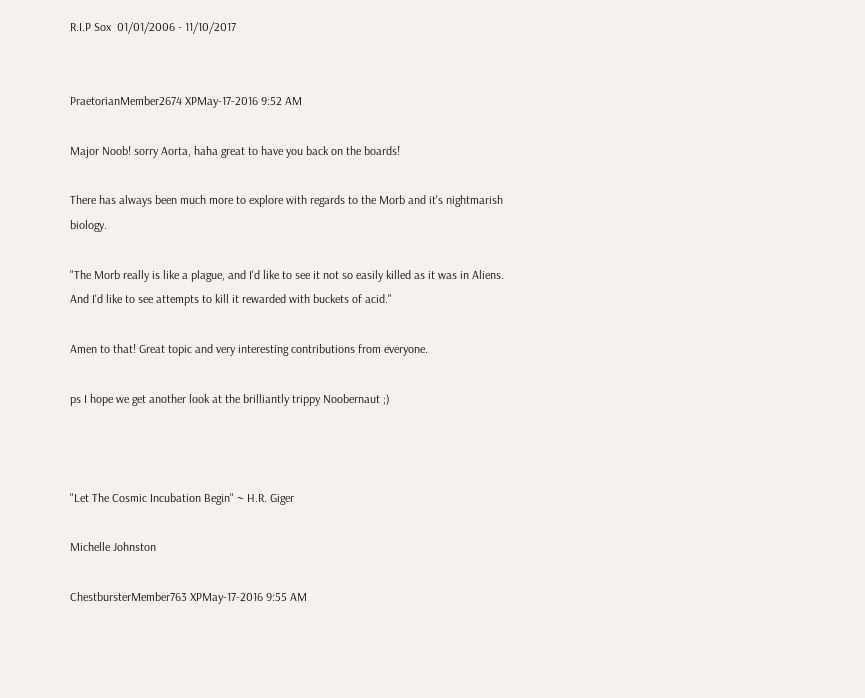R.I.P Sox  01/01/2006 - 11/10/2017


PraetorianMember2674 XPMay-17-2016 9:52 AM

Major Noob! sorry Aorta, haha great to have you back on the boards!

There has always been much more to explore with regards to the Morb and it's nightmarish biology.

"The Morb really is like a plague, and I'd like to see it not so easily killed as it was in Aliens. And I'd like to see attempts to kill it rewarded with buckets of acid."

Amen to that! Great topic and very interesting contributions from everyone.

ps I hope we get another look at the brilliantly trippy Noobernaut ;)



"Let The Cosmic Incubation Begin" ~ H.R. Giger

Michelle Johnston

ChestbursterMember763 XPMay-17-2016 9:55 AM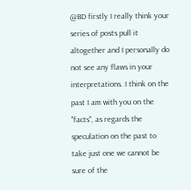@BD firstly I really think your series of posts pull it altogether and I personally do not see any flaws in your interpretations. I think on the past I am with you on the "facts", as regards the speculation on the past to take just one we cannot be sure of the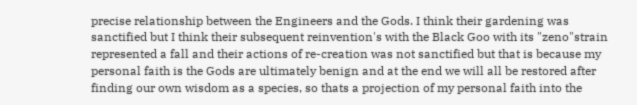precise relationship between the Engineers and the Gods. I think their gardening was sanctified but I think their subsequent reinvention's with the Black Goo with its "zeno"strain represented a fall and their actions of re-creation was not sanctified but that is because my personal faith is the Gods are ultimately benign and at the end we will all be restored after finding our own wisdom as a species, so thats a projection of my personal faith into the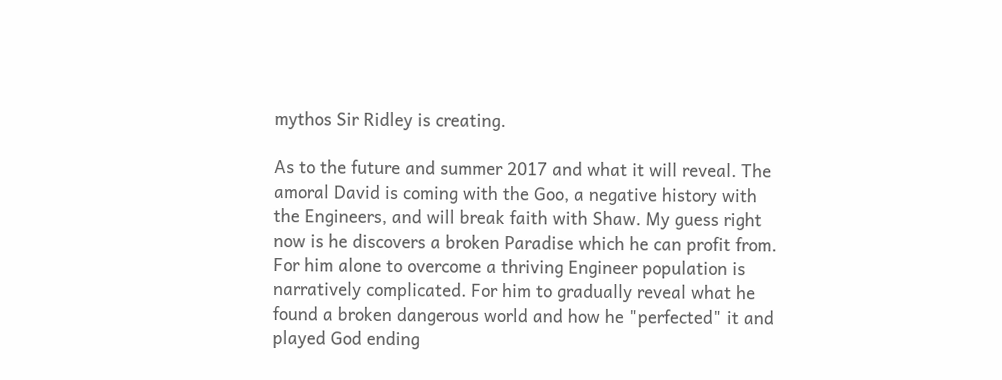mythos Sir Ridley is creating.

As to the future and summer 2017 and what it will reveal. The amoral David is coming with the Goo, a negative history with the Engineers, and will break faith with Shaw. My guess right now is he discovers a broken Paradise which he can profit from. For him alone to overcome a thriving Engineer population is narratively complicated. For him to gradually reveal what he found a broken dangerous world and how he "perfected" it and played God ending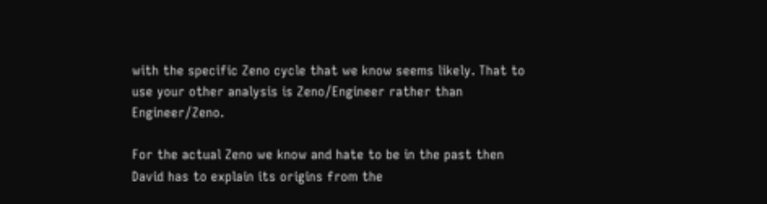with the specific Zeno cycle that we know seems likely. That to use your other analysis is Zeno/Engineer rather than Engineer/Zeno.

For the actual Zeno we know and hate to be in the past then David has to explain its origins from the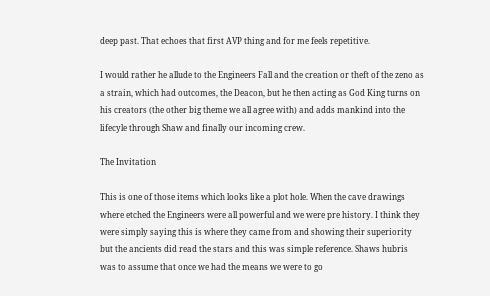deep past. That echoes that first AVP thing and for me feels repetitive.

I would rather he allude to the Engineers Fall and the creation or theft of the zeno as a strain, which had outcomes, the Deacon, but he then acting as God King turns on his creators (the other big theme we all agree with) and adds mankind into the lifecyle through Shaw and finally our incoming crew.

The Invitation

This is one of those items which looks like a plot hole. When the cave drawings where etched the Engineers were all powerful and we were pre history. I think they were simply saying this is where they came from and showing their superiority but the ancients did read the stars and this was simple reference. Shaws hubris was to assume that once we had the means we were to go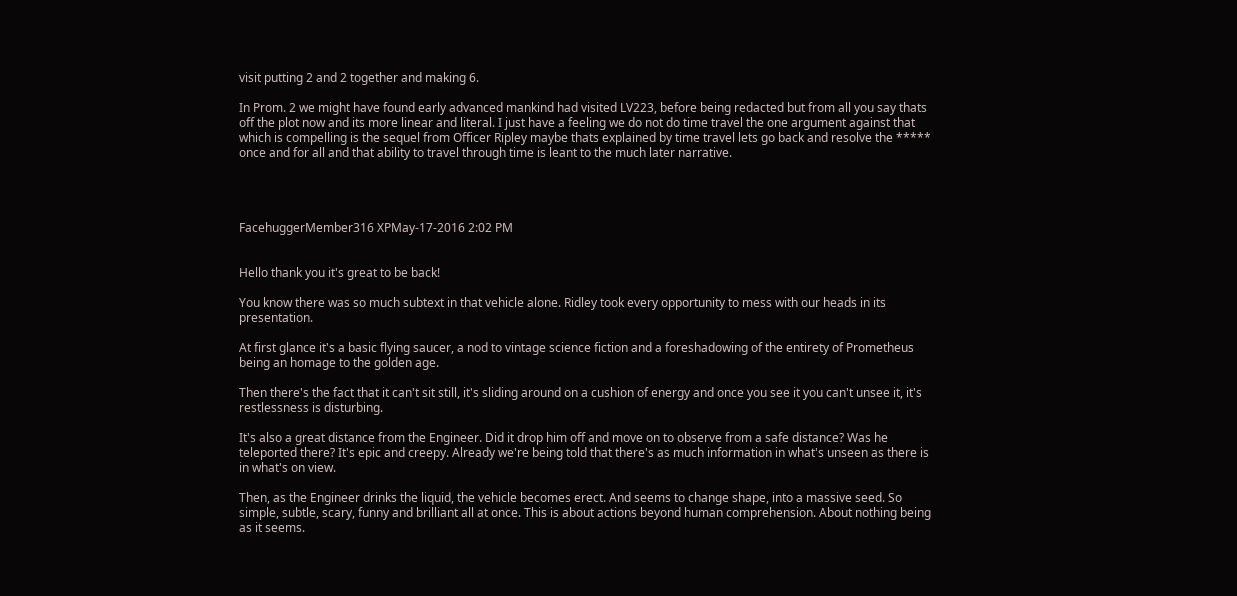visit putting 2 and 2 together and making 6.

In Prom. 2 we might have found early advanced mankind had visited LV223, before being redacted but from all you say thats off the plot now and its more linear and literal. I just have a feeling we do not do time travel the one argument against that which is compelling is the sequel from Officer Ripley maybe thats explained by time travel lets go back and resolve the ***** once and for all and that ability to travel through time is leant to the much later narrative.




FacehuggerMember316 XPMay-17-2016 2:02 PM


Hello thank you it's great to be back!

You know there was so much subtext in that vehicle alone. Ridley took every opportunity to mess with our heads in its presentation.

At first glance it's a basic flying saucer, a nod to vintage science fiction and a foreshadowing of the entirety of Prometheus being an homage to the golden age.

Then there's the fact that it can't sit still, it's sliding around on a cushion of energy and once you see it you can't unsee it, it's restlessness is disturbing.

It's also a great distance from the Engineer. Did it drop him off and move on to observe from a safe distance? Was he teleported there? It's epic and creepy. Already we're being told that there's as much information in what's unseen as there is in what's on view.

Then, as the Engineer drinks the liquid, the vehicle becomes erect. And seems to change shape, into a massive seed. So simple, subtle, scary, funny and brilliant all at once. This is about actions beyond human comprehension. About nothing being as it seems.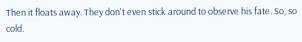Then it floats away. They don't even stick around to observe his fate. So, so cold.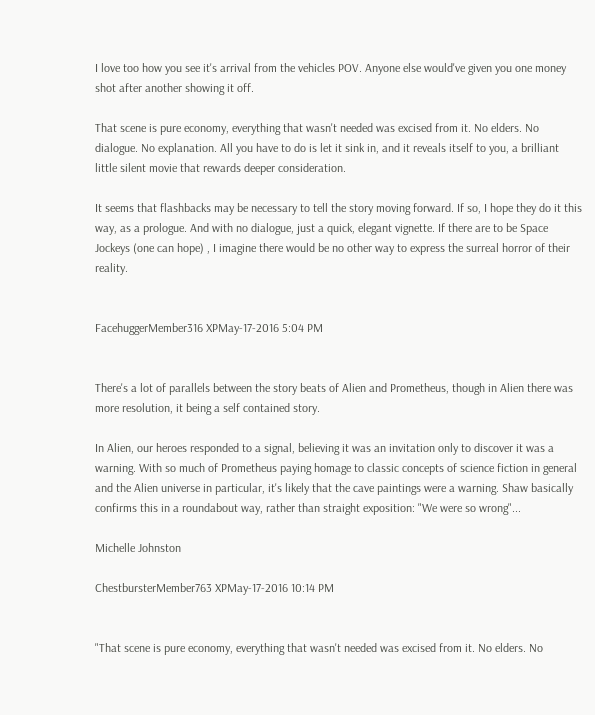I love too how you see it's arrival from the vehicles POV. Anyone else would've given you one money shot after another showing it off.

That scene is pure economy, everything that wasn't needed was excised from it. No elders. No dialogue. No explanation. All you have to do is let it sink in, and it reveals itself to you, a brilliant little silent movie that rewards deeper consideration.

It seems that flashbacks may be necessary to tell the story moving forward. If so, I hope they do it this way, as a prologue. And with no dialogue, just a quick, elegant vignette. If there are to be Space Jockeys (one can hope) , I imagine there would be no other way to express the surreal horror of their reality.


FacehuggerMember316 XPMay-17-2016 5:04 PM


There's a lot of parallels between the story beats of Alien and Prometheus, though in Alien there was more resolution, it being a self contained story.

In Alien, our heroes responded to a signal, believing it was an invitation only to discover it was a warning. With so much of Prometheus paying homage to classic concepts of science fiction in general and the Alien universe in particular, it's likely that the cave paintings were a warning. Shaw basically confirms this in a roundabout way, rather than straight exposition: "We were so wrong"...

Michelle Johnston

ChestbursterMember763 XPMay-17-2016 10:14 PM


"That scene is pure economy, everything that wasn't needed was excised from it. No elders. No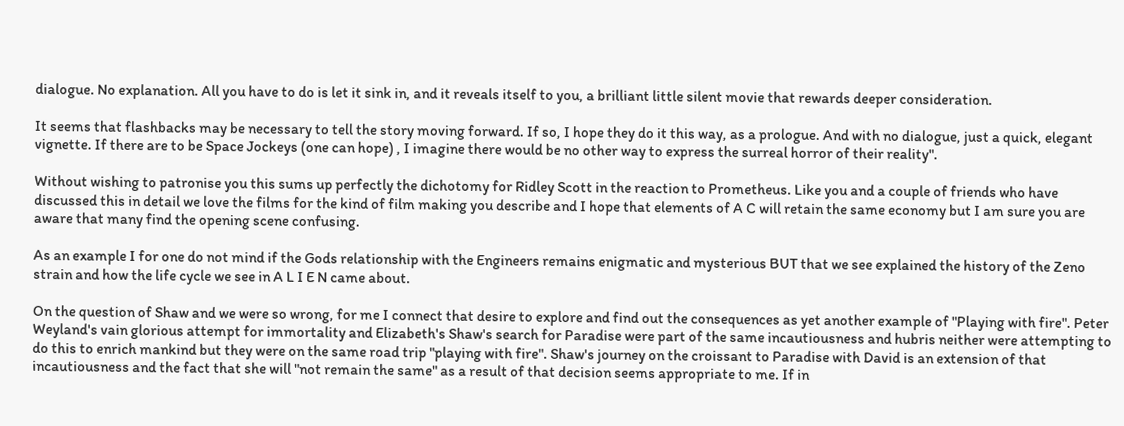dialogue. No explanation. All you have to do is let it sink in, and it reveals itself to you, a brilliant little silent movie that rewards deeper consideration.

It seems that flashbacks may be necessary to tell the story moving forward. If so, I hope they do it this way, as a prologue. And with no dialogue, just a quick, elegant vignette. If there are to be Space Jockeys (one can hope) , I imagine there would be no other way to express the surreal horror of their reality".

Without wishing to patronise you this sums up perfectly the dichotomy for Ridley Scott in the reaction to Prometheus. Like you and a couple of friends who have discussed this in detail we love the films for the kind of film making you describe and I hope that elements of A C will retain the same economy but I am sure you are aware that many find the opening scene confusing.

As an example I for one do not mind if the Gods relationship with the Engineers remains enigmatic and mysterious BUT that we see explained the history of the Zeno strain and how the life cycle we see in A L I E N came about.

On the question of Shaw and we were so wrong, for me I connect that desire to explore and find out the consequences as yet another example of "Playing with fire". Peter Weyland's vain glorious attempt for immortality and Elizabeth's Shaw's search for Paradise were part of the same incautiousness and hubris neither were attempting to do this to enrich mankind but they were on the same road trip "playing with fire". Shaw's journey on the croissant to Paradise with David is an extension of that incautiousness and the fact that she will "not remain the same" as a result of that decision seems appropriate to me. If in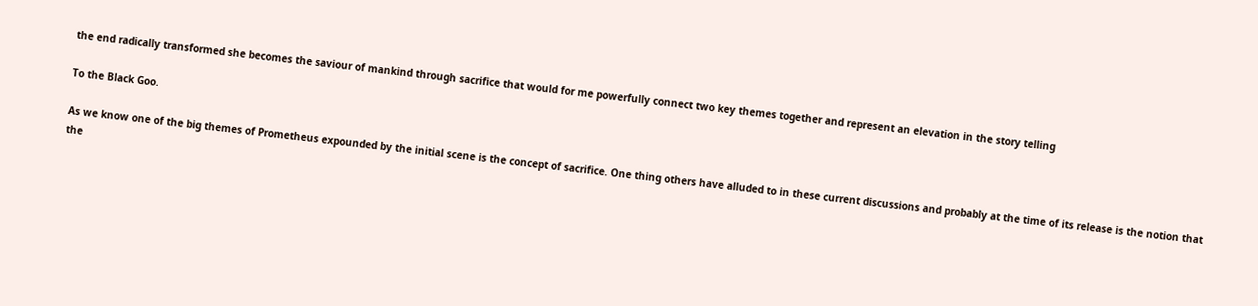the end radically transformed she becomes the saviour of mankind through sacrifice that would for me powerfully connect two key themes together and represent an elevation in the story telling

To the Black Goo.

As we know one of the big themes of Prometheus expounded by the initial scene is the concept of sacrifice. One thing others have alluded to in these current discussions and probably at the time of its release is the notion that the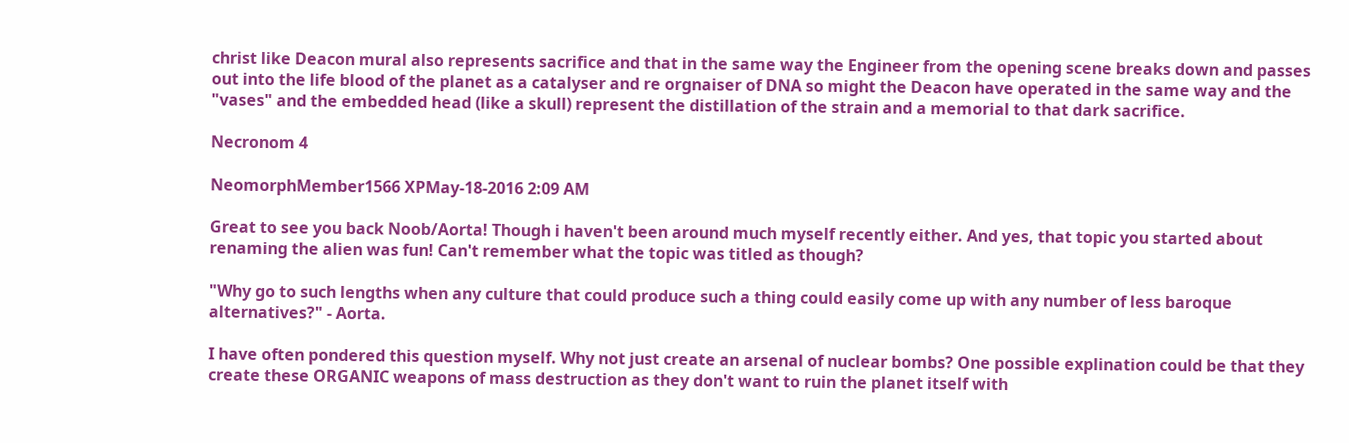christ like Deacon mural also represents sacrifice and that in the same way the Engineer from the opening scene breaks down and passes out into the life blood of the planet as a catalyser and re orgnaiser of DNA so might the Deacon have operated in the same way and the "vases" and the embedded head (like a skull) represent the distillation of the strain and a memorial to that dark sacrifice.

Necronom 4

NeomorphMember1566 XPMay-18-2016 2:09 AM

Great to see you back Noob/Aorta! Though i haven't been around much myself recently either. And yes, that topic you started about renaming the alien was fun! Can't remember what the topic was titled as though?

"Why go to such lengths when any culture that could produce such a thing could easily come up with any number of less baroque alternatives?" - Aorta.

I have often pondered this question myself. Why not just create an arsenal of nuclear bombs? One possible explination could be that they create these ORGANIC weapons of mass destruction as they don't want to ruin the planet itself with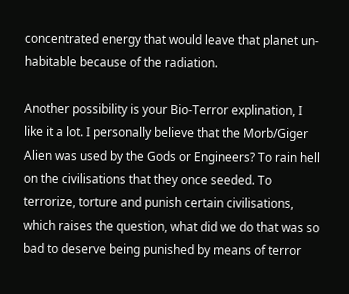concentrated energy that would leave that planet un-habitable because of the radiation.

Another possibility is your Bio-Terror explination, I like it a lot. I personally believe that the Morb/Giger Alien was used by the Gods or Engineers? To rain hell on the civilisations that they once seeded. To terrorize, torture and punish certain civilisations, which raises the question, what did we do that was so bad to deserve being punished by means of terror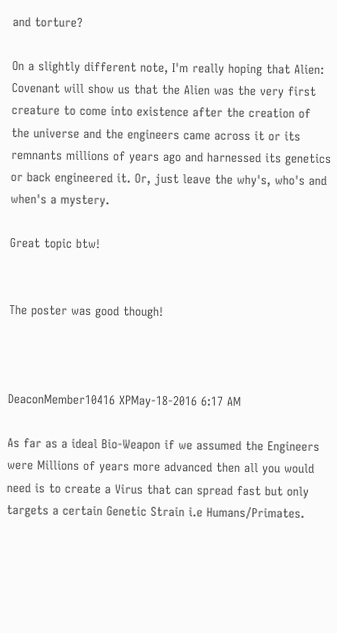and torture?

On a slightly different note, I'm really hoping that Alien: Covenant will show us that the Alien was the very first creature to come into existence after the creation of the universe and the engineers came across it or its remnants millions of years ago and harnessed its genetics or back engineered it. Or, just leave the why's, who's and when's a mystery.

Great topic btw!


The poster was good though!



DeaconMember10416 XPMay-18-2016 6:17 AM

As far as a ideal Bio-Weapon if we assumed the Engineers were Millions of years more advanced then all you would need is to create a Virus that can spread fast but only targets a certain Genetic Strain i.e Humans/Primates.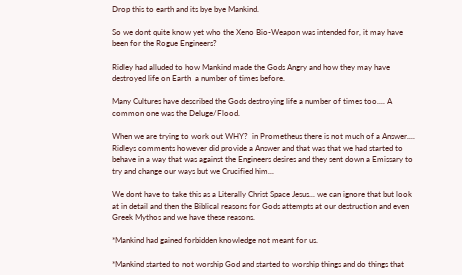Drop this to earth and its bye bye Mankind.

So we dont quite know yet who the Xeno Bio-Weapon was intended for, it may have been for the Rogue Engineers?

Ridley had alluded to how Mankind made the Gods Angry and how they may have destroyed life on Earth  a number of times before.

Many Cultures have described the Gods destroying life a number of times too.... A common one was the Deluge/Flood.

When we are trying to work out WHY?  in Prometheus there is not much of a Answer.... Ridleys comments however did provide a Answer and that was that we had started to behave in a way that was against the Engineers desires and they sent down a Emissary to try and change our ways but we Crucified him...

We dont have to take this as a Literally Christ Space Jesus... we can ignore that but look at in detail and then the Biblical reasons for Gods attempts at our destruction and even Greek Mythos and we have these reasons.

*Mankind had gained forbidden knowledge not meant for us.

*Mankind started to not worship God and started to worship things and do things that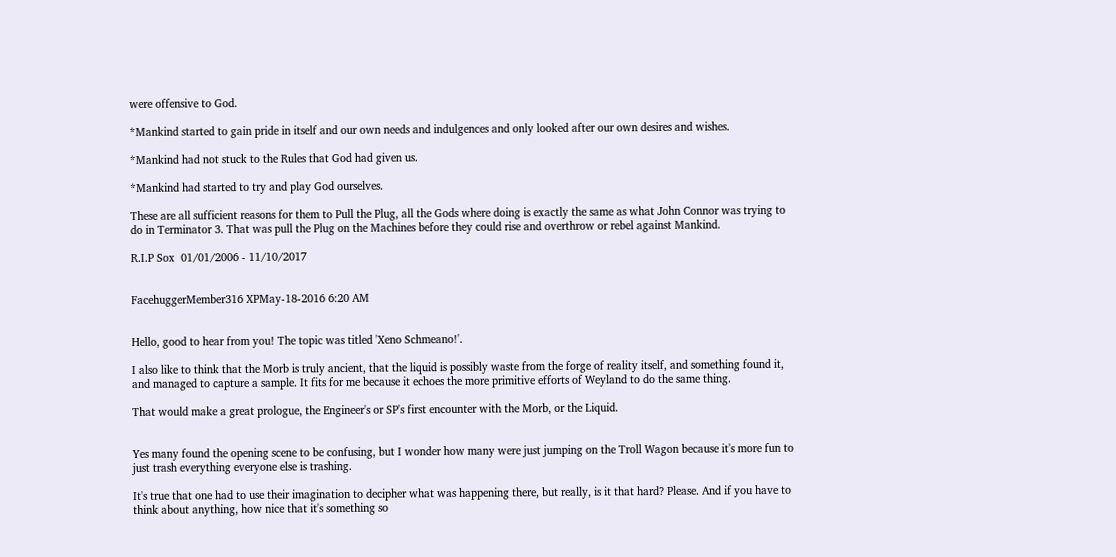were offensive to God.

*Mankind started to gain pride in itself and our own needs and indulgences and only looked after our own desires and wishes.

*Mankind had not stuck to the Rules that God had given us.

*Mankind had started to try and play God ourselves.

These are all sufficient reasons for them to Pull the Plug, all the Gods where doing is exactly the same as what John Connor was trying to do in Terminator 3. That was pull the Plug on the Machines before they could rise and overthrow or rebel against Mankind.

R.I.P Sox  01/01/2006 - 11/10/2017


FacehuggerMember316 XPMay-18-2016 6:20 AM


Hello, good to hear from you! The topic was titled 'Xeno Schmeano!'.

I also like to think that the Morb is truly ancient, that the liquid is possibly waste from the forge of reality itself, and something found it, and managed to capture a sample. It fits for me because it echoes the more primitive efforts of Weyland to do the same thing.

That would make a great prologue, the Engineer's or SP's first encounter with the Morb, or the Liquid.


Yes many found the opening scene to be confusing, but I wonder how many were just jumping on the Troll Wagon because it's more fun to just trash everything everyone else is trashing.

It's true that one had to use their imagination to decipher what was happening there, but really, is it that hard? Please. And if you have to think about anything, how nice that it's something so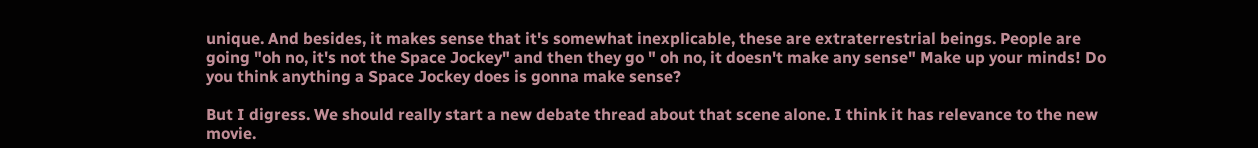unique. And besides, it makes sense that it's somewhat inexplicable, these are extraterrestrial beings. People are going "oh no, it's not the Space Jockey" and then they go " oh no, it doesn't make any sense" Make up your minds! Do you think anything a Space Jockey does is gonna make sense?

But I digress. We should really start a new debate thread about that scene alone. I think it has relevance to the new movie.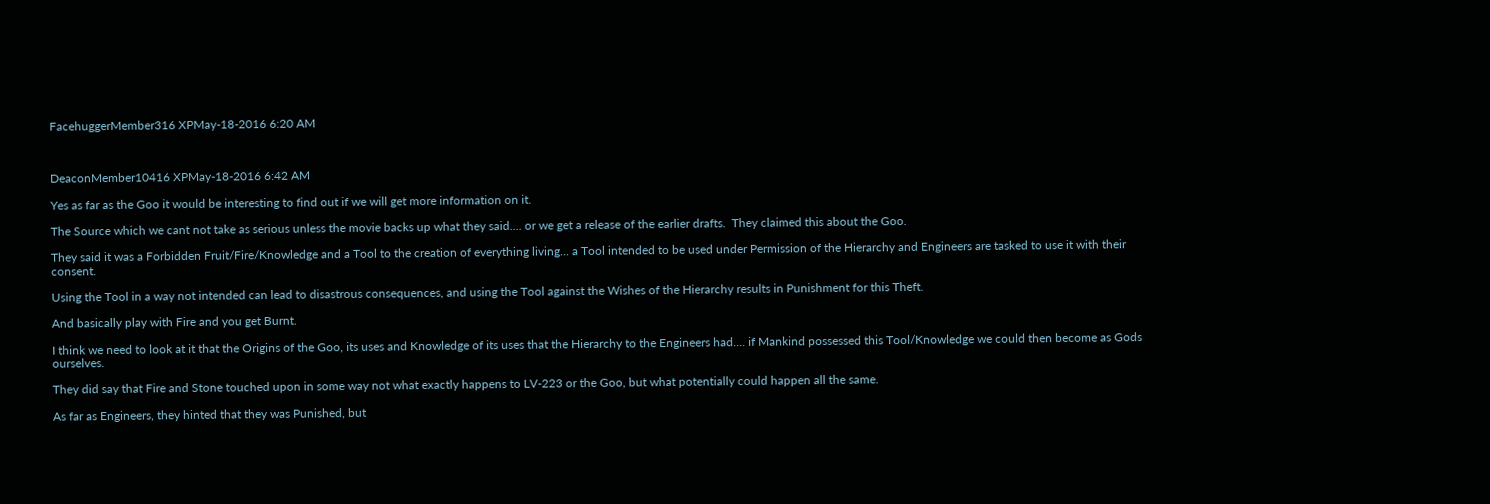FacehuggerMember316 XPMay-18-2016 6:20 AM



DeaconMember10416 XPMay-18-2016 6:42 AM

Yes as far as the Goo it would be interesting to find out if we will get more information on it.

The Source which we cant not take as serious unless the movie backs up what they said.... or we get a release of the earlier drafts.  They claimed this about the Goo.

They said it was a Forbidden Fruit/Fire/Knowledge and a Tool to the creation of everything living... a Tool intended to be used under Permission of the Hierarchy and Engineers are tasked to use it with their consent.

Using the Tool in a way not intended can lead to disastrous consequences, and using the Tool against the Wishes of the Hierarchy results in Punishment for this Theft.

And basically play with Fire and you get Burnt.

I think we need to look at it that the Origins of the Goo, its uses and Knowledge of its uses that the Hierarchy to the Engineers had.... if Mankind possessed this Tool/Knowledge we could then become as Gods ourselves.

They did say that Fire and Stone touched upon in some way not what exactly happens to LV-223 or the Goo, but what potentially could happen all the same.

As far as Engineers, they hinted that they was Punished, but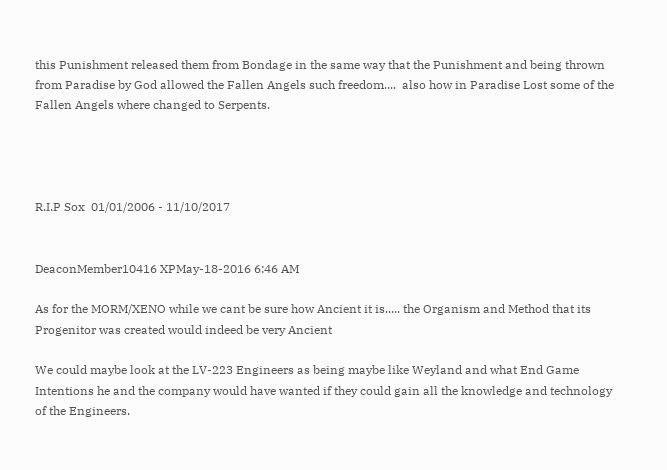this Punishment released them from Bondage in the same way that the Punishment and being thrown from Paradise by God allowed the Fallen Angels such freedom....  also how in Paradise Lost some of the Fallen Angels where changed to Serpents.




R.I.P Sox  01/01/2006 - 11/10/2017


DeaconMember10416 XPMay-18-2016 6:46 AM

As for the MORM/XENO while we cant be sure how Ancient it is..... the Organism and Method that its Progenitor was created would indeed be very Ancient

We could maybe look at the LV-223 Engineers as being maybe like Weyland and what End Game Intentions he and the company would have wanted if they could gain all the knowledge and technology of the Engineers.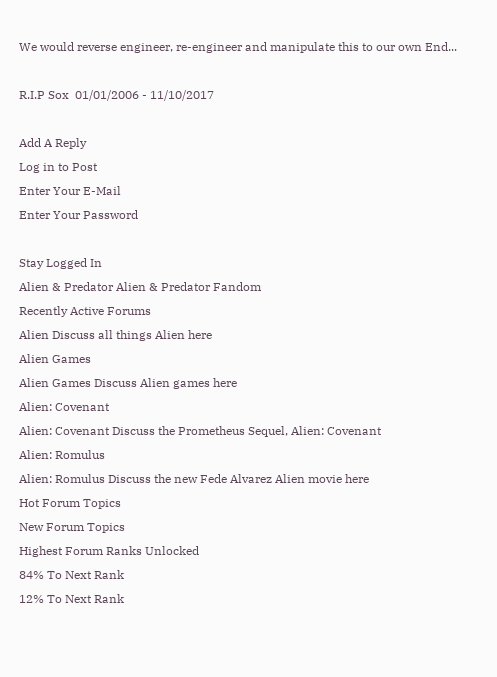We would reverse engineer, re-engineer and manipulate this to our own End...

R.I.P Sox  01/01/2006 - 11/10/2017

Add A Reply
Log in to Post
Enter Your E-Mail
Enter Your Password

Stay Logged In
Alien & Predator Alien & Predator Fandom
Recently Active Forums
Alien Discuss all things Alien here
Alien Games
Alien Games Discuss Alien games here
Alien: Covenant
Alien: Covenant Discuss the Prometheus Sequel, Alien: Covenant
Alien: Romulus
Alien: Romulus Discuss the new Fede Alvarez Alien movie here
Hot Forum Topics
New Forum Topics
Highest Forum Ranks Unlocked
84% To Next Rank
12% To Next Rank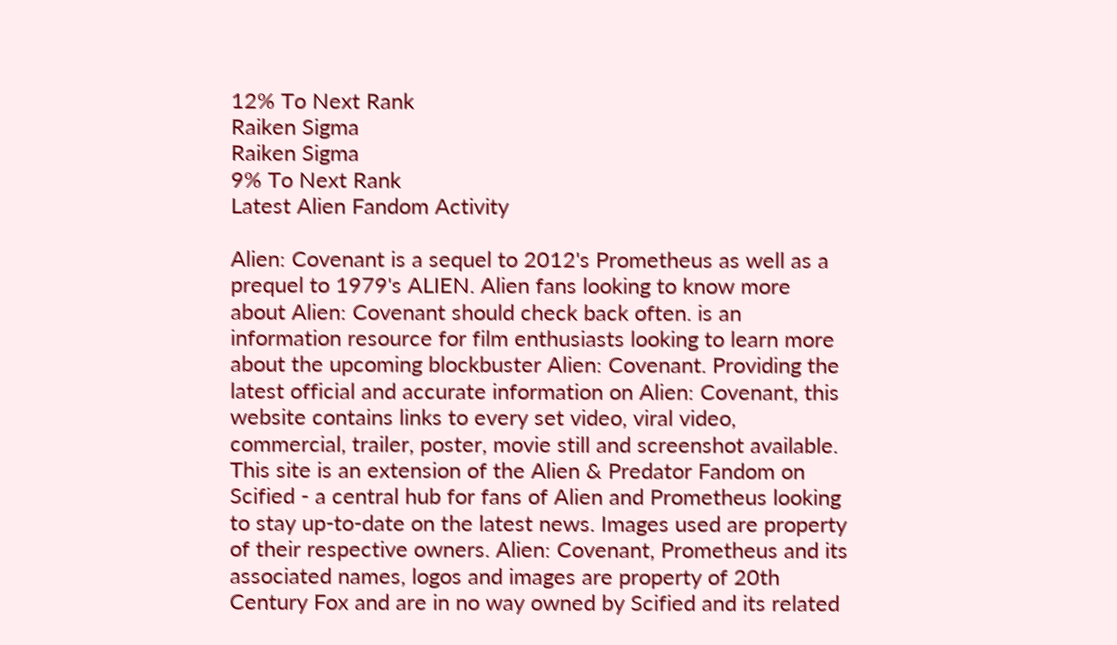12% To Next Rank
Raiken Sigma
Raiken Sigma
9% To Next Rank
Latest Alien Fandom Activity

Alien: Covenant is a sequel to 2012's Prometheus as well as a prequel to 1979's ALIEN. Alien fans looking to know more about Alien: Covenant should check back often. is an information resource for film enthusiasts looking to learn more about the upcoming blockbuster Alien: Covenant. Providing the latest official and accurate information on Alien: Covenant, this website contains links to every set video, viral video, commercial, trailer, poster, movie still and screenshot available. This site is an extension of the Alien & Predator Fandom on Scified - a central hub for fans of Alien and Prometheus looking to stay up-to-date on the latest news. Images used are property of their respective owners. Alien: Covenant, Prometheus and its associated names, logos and images are property of 20th Century Fox and are in no way owned by Scified and its related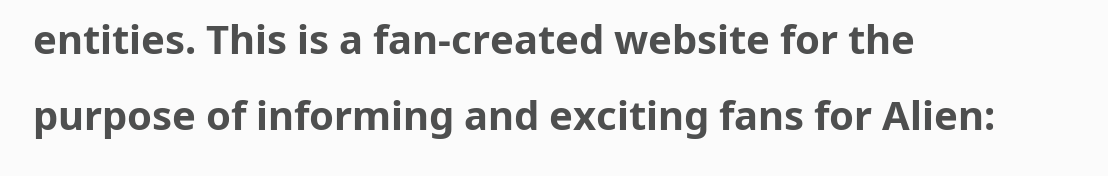entities. This is a fan-created website for the purpose of informing and exciting fans for Alien: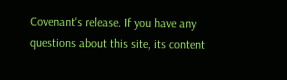Covenant's release. If you have any questions about this site, its content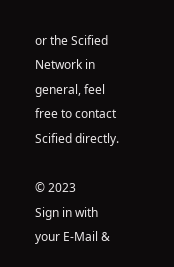or the Scified Network in general, feel free to contact Scified directly.

© 2023
Sign in with your E-Mail &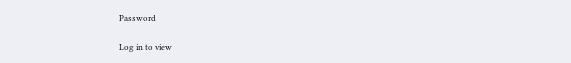Password

Log in to view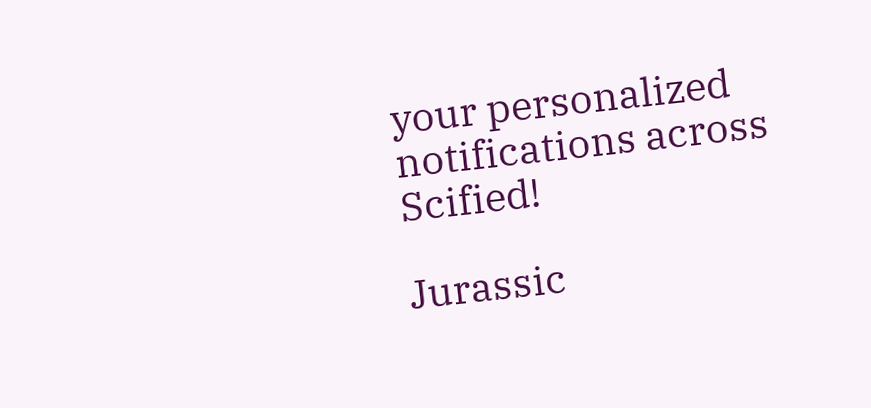your personalized notifications across Scified!

Jurassic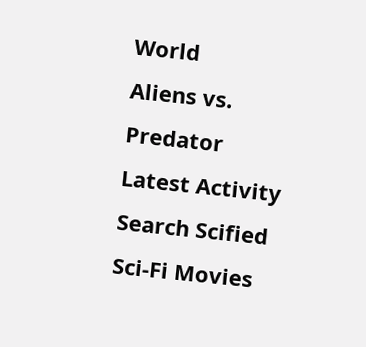World
Aliens vs. Predator
Latest Activity
Search Scified
Sci-Fi Movies